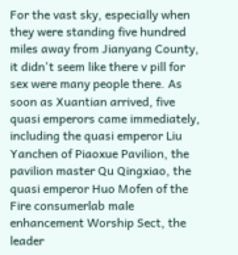For the vast sky, especially when they were standing five hundred miles away from Jianyang County, it didn't seem like there v pill for sex were many people there. As soon as Xuantian arrived, five quasi emperors came immediately, including the quasi emperor Liu Yanchen of Piaoxue Pavilion, the pavilion master Qu Qingxiao, the quasi emperor Huo Mofen of the Fire consumerlab male enhancement Worship Sect, the leader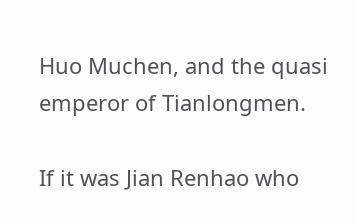Huo Muchen, and the quasi emperor of Tianlongmen.

If it was Jian Renhao who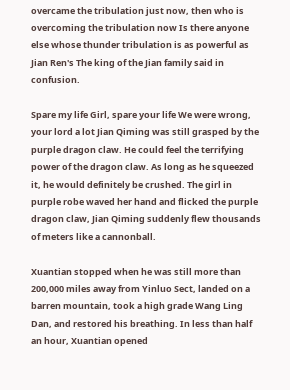overcame the tribulation just now, then who is overcoming the tribulation now Is there anyone else whose thunder tribulation is as powerful as Jian Ren's The king of the Jian family said in confusion.

Spare my life Girl, spare your life We were wrong, your lord a lot Jian Qiming was still grasped by the purple dragon claw. He could feel the terrifying power of the dragon claw. As long as he squeezed it, he would definitely be crushed. The girl in purple robe waved her hand and flicked the purple dragon claw, Jian Qiming suddenly flew thousands of meters like a cannonball.

Xuantian stopped when he was still more than 200,000 miles away from Yinluo Sect, landed on a barren mountain, took a high grade Wang Ling Dan, and restored his breathing. In less than half an hour, Xuantian opened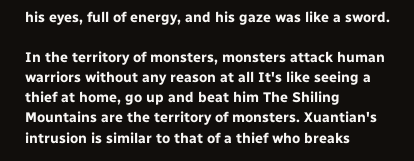his eyes, full of energy, and his gaze was like a sword.

In the territory of monsters, monsters attack human warriors without any reason at all It's like seeing a thief at home, go up and beat him The Shiling Mountains are the territory of monsters. Xuantian's intrusion is similar to that of a thief who breaks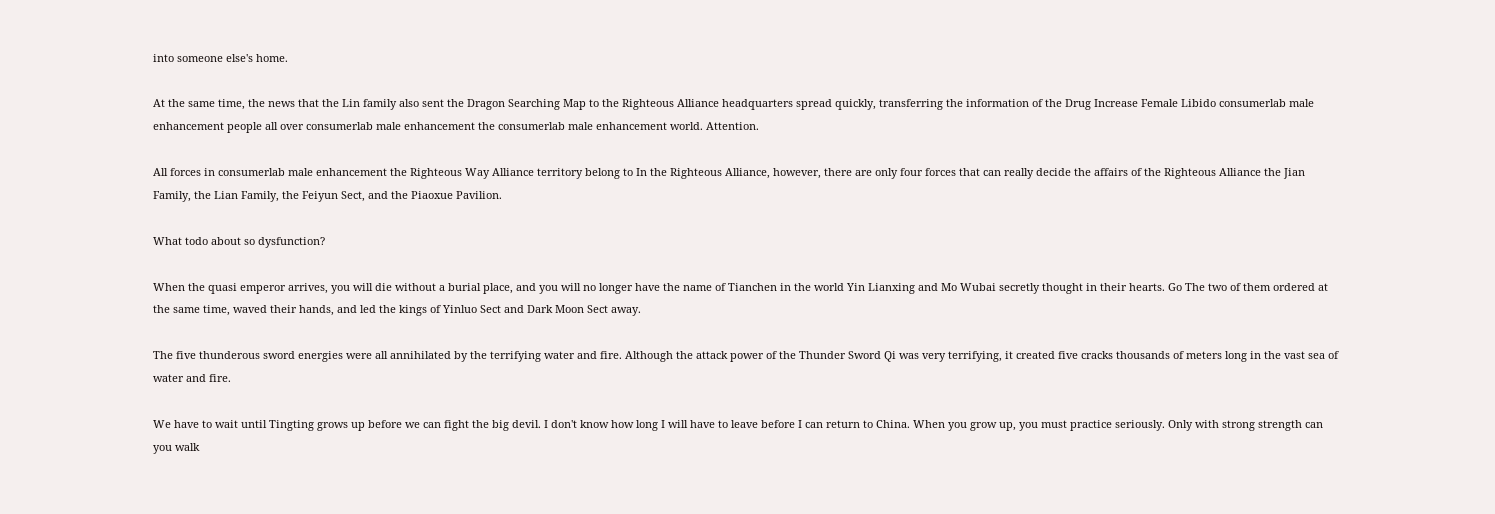into someone else's home.

At the same time, the news that the Lin family also sent the Dragon Searching Map to the Righteous Alliance headquarters spread quickly, transferring the information of the Drug Increase Female Libido consumerlab male enhancement people all over consumerlab male enhancement the consumerlab male enhancement world. Attention.

All forces in consumerlab male enhancement the Righteous Way Alliance territory belong to In the Righteous Alliance, however, there are only four forces that can really decide the affairs of the Righteous Alliance the Jian Family, the Lian Family, the Feiyun Sect, and the Piaoxue Pavilion.

What todo about so dysfunction?

When the quasi emperor arrives, you will die without a burial place, and you will no longer have the name of Tianchen in the world Yin Lianxing and Mo Wubai secretly thought in their hearts. Go The two of them ordered at the same time, waved their hands, and led the kings of Yinluo Sect and Dark Moon Sect away.

The five thunderous sword energies were all annihilated by the terrifying water and fire. Although the attack power of the Thunder Sword Qi was very terrifying, it created five cracks thousands of meters long in the vast sea of water and fire.

We have to wait until Tingting grows up before we can fight the big devil. I don't know how long I will have to leave before I can return to China. When you grow up, you must practice seriously. Only with strong strength can you walk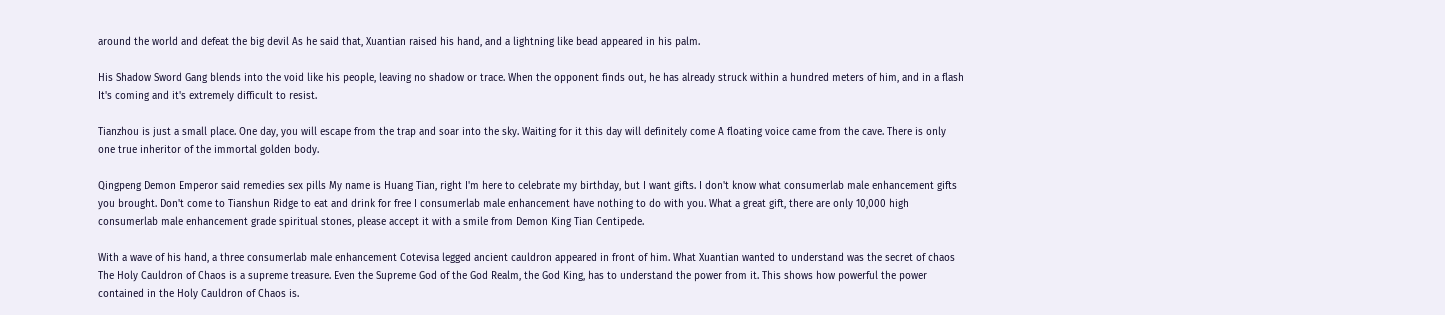around the world and defeat the big devil As he said that, Xuantian raised his hand, and a lightning like bead appeared in his palm.

His Shadow Sword Gang blends into the void like his people, leaving no shadow or trace. When the opponent finds out, he has already struck within a hundred meters of him, and in a flash It's coming and it's extremely difficult to resist.

Tianzhou is just a small place. One day, you will escape from the trap and soar into the sky. Waiting for it this day will definitely come A floating voice came from the cave. There is only one true inheritor of the immortal golden body.

Qingpeng Demon Emperor said remedies sex pills My name is Huang Tian, right I'm here to celebrate my birthday, but I want gifts. I don't know what consumerlab male enhancement gifts you brought. Don't come to Tianshun Ridge to eat and drink for free I consumerlab male enhancement have nothing to do with you. What a great gift, there are only 10,000 high consumerlab male enhancement grade spiritual stones, please accept it with a smile from Demon King Tian Centipede.

With a wave of his hand, a three consumerlab male enhancement Cotevisa legged ancient cauldron appeared in front of him. What Xuantian wanted to understand was the secret of chaos The Holy Cauldron of Chaos is a supreme treasure. Even the Supreme God of the God Realm, the God King, has to understand the power from it. This shows how powerful the power contained in the Holy Cauldron of Chaos is.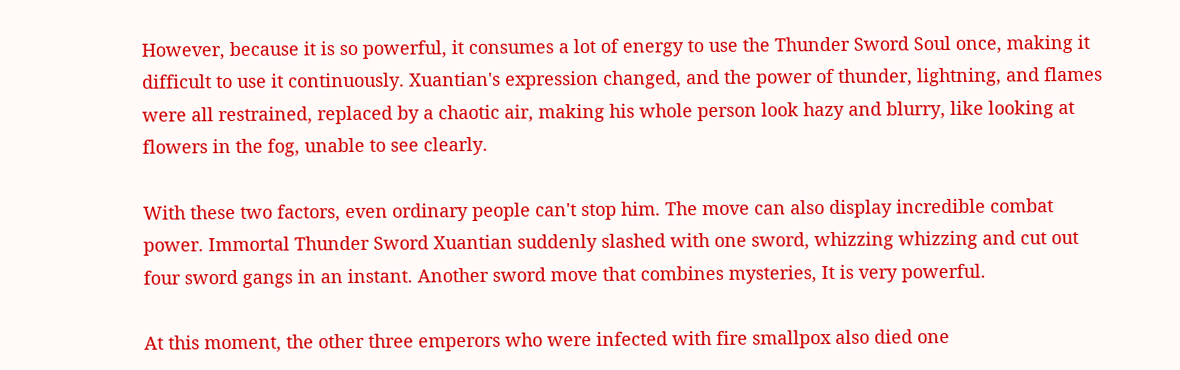However, because it is so powerful, it consumes a lot of energy to use the Thunder Sword Soul once, making it difficult to use it continuously. Xuantian's expression changed, and the power of thunder, lightning, and flames were all restrained, replaced by a chaotic air, making his whole person look hazy and blurry, like looking at flowers in the fog, unable to see clearly.

With these two factors, even ordinary people can't stop him. The move can also display incredible combat power. Immortal Thunder Sword Xuantian suddenly slashed with one sword, whizzing whizzing and cut out four sword gangs in an instant. Another sword move that combines mysteries, It is very powerful.

At this moment, the other three emperors who were infected with fire smallpox also died one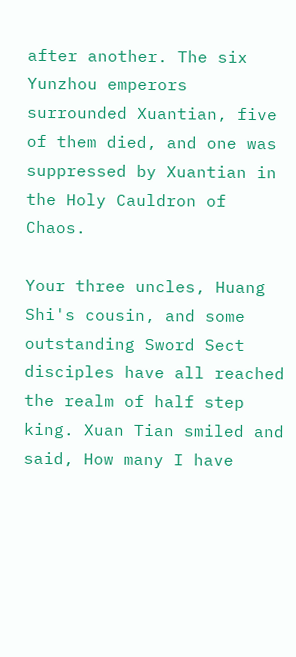after another. The six Yunzhou emperors surrounded Xuantian, five of them died, and one was suppressed by Xuantian in the Holy Cauldron of Chaos.

Your three uncles, Huang Shi's cousin, and some outstanding Sword Sect disciples have all reached the realm of half step king. Xuan Tian smiled and said, How many I have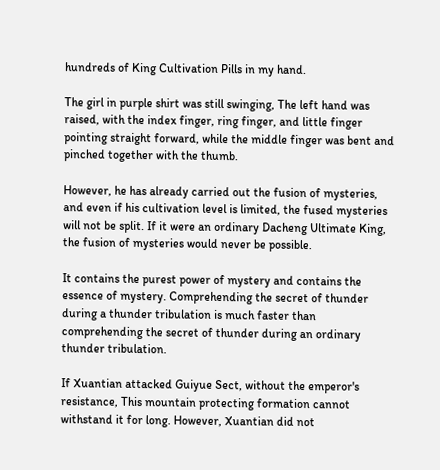hundreds of King Cultivation Pills in my hand.

The girl in purple shirt was still swinging, The left hand was raised, with the index finger, ring finger, and little finger pointing straight forward, while the middle finger was bent and pinched together with the thumb.

However, he has already carried out the fusion of mysteries, and even if his cultivation level is limited, the fused mysteries will not be split. If it were an ordinary Dacheng Ultimate King, the fusion of mysteries would never be possible.

It contains the purest power of mystery and contains the essence of mystery. Comprehending the secret of thunder during a thunder tribulation is much faster than comprehending the secret of thunder during an ordinary thunder tribulation.

If Xuantian attacked Guiyue Sect, without the emperor's resistance, This mountain protecting formation cannot withstand it for long. However, Xuantian did not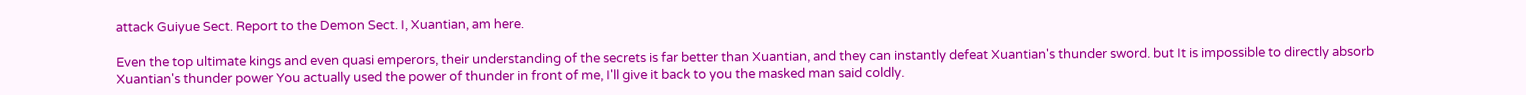attack Guiyue Sect. Report to the Demon Sect. I, Xuantian, am here.

Even the top ultimate kings and even quasi emperors, their understanding of the secrets is far better than Xuantian, and they can instantly defeat Xuantian's thunder sword. but It is impossible to directly absorb Xuantian's thunder power You actually used the power of thunder in front of me, I'll give it back to you the masked man said coldly.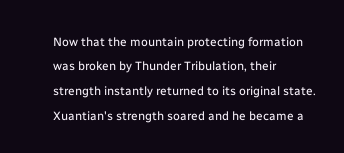Now that the mountain protecting formation was broken by Thunder Tribulation, their strength instantly returned to its original state. Xuantian's strength soared and he became a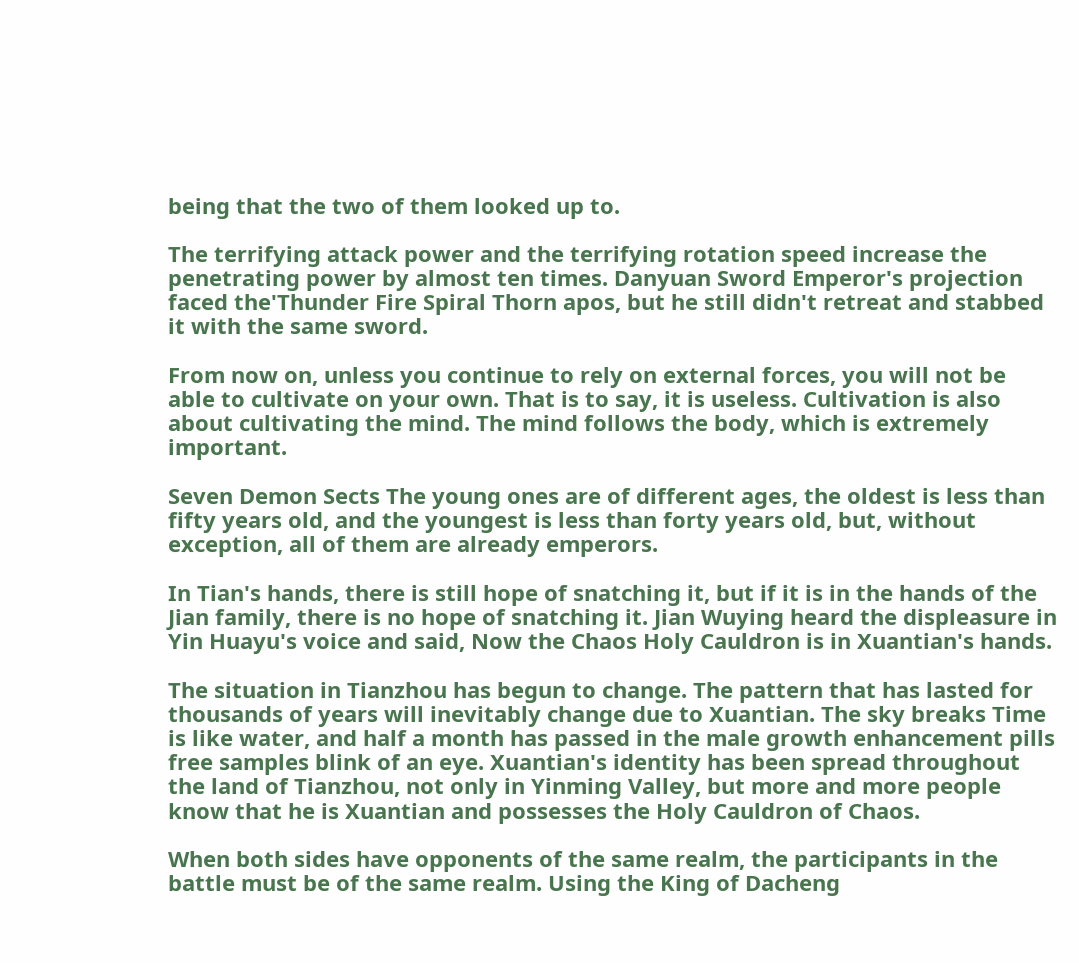being that the two of them looked up to.

The terrifying attack power and the terrifying rotation speed increase the penetrating power by almost ten times. Danyuan Sword Emperor's projection faced the'Thunder Fire Spiral Thorn apos, but he still didn't retreat and stabbed it with the same sword.

From now on, unless you continue to rely on external forces, you will not be able to cultivate on your own. That is to say, it is useless. Cultivation is also about cultivating the mind. The mind follows the body, which is extremely important.

Seven Demon Sects The young ones are of different ages, the oldest is less than fifty years old, and the youngest is less than forty years old, but, without exception, all of them are already emperors.

In Tian's hands, there is still hope of snatching it, but if it is in the hands of the Jian family, there is no hope of snatching it. Jian Wuying heard the displeasure in Yin Huayu's voice and said, Now the Chaos Holy Cauldron is in Xuantian's hands.

The situation in Tianzhou has begun to change. The pattern that has lasted for thousands of years will inevitably change due to Xuantian. The sky breaks Time is like water, and half a month has passed in the male growth enhancement pills free samples blink of an eye. Xuantian's identity has been spread throughout the land of Tianzhou, not only in Yinming Valley, but more and more people know that he is Xuantian and possesses the Holy Cauldron of Chaos.

When both sides have opponents of the same realm, the participants in the battle must be of the same realm. Using the King of Dacheng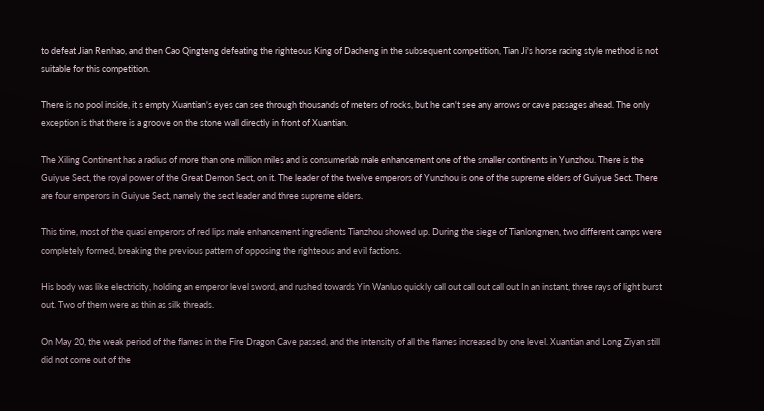to defeat Jian Renhao, and then Cao Qingteng defeating the righteous King of Dacheng in the subsequent competition, Tian Ji's horse racing style method is not suitable for this competition.

There is no pool inside, it s empty Xuantian's eyes can see through thousands of meters of rocks, but he can't see any arrows or cave passages ahead. The only exception is that there is a groove on the stone wall directly in front of Xuantian.

The Xiling Continent has a radius of more than one million miles and is consumerlab male enhancement one of the smaller continents in Yunzhou. There is the Guiyue Sect, the royal power of the Great Demon Sect, on it. The leader of the twelve emperors of Yunzhou is one of the supreme elders of Guiyue Sect. There are four emperors in Guiyue Sect, namely the sect leader and three supreme elders.

This time, most of the quasi emperors of red lips male enhancement ingredients Tianzhou showed up. During the siege of Tianlongmen, two different camps were completely formed, breaking the previous pattern of opposing the righteous and evil factions.

His body was like electricity, holding an emperor level sword, and rushed towards Yin Wanluo quickly call out call out call out In an instant, three rays of light burst out. Two of them were as thin as silk threads.

On May 20, the weak period of the flames in the Fire Dragon Cave passed, and the intensity of all the flames increased by one level. Xuantian and Long Ziyan still did not come out of the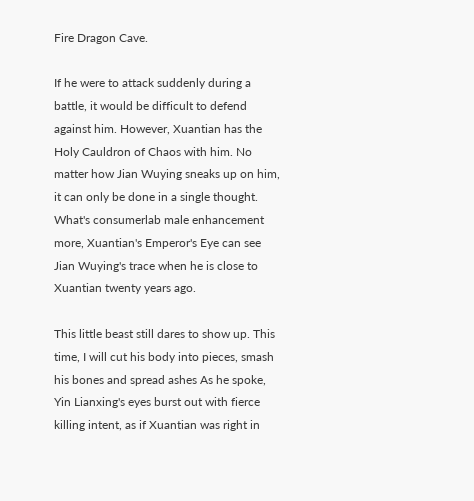Fire Dragon Cave.

If he were to attack suddenly during a battle, it would be difficult to defend against him. However, Xuantian has the Holy Cauldron of Chaos with him. No matter how Jian Wuying sneaks up on him, it can only be done in a single thought. What's consumerlab male enhancement more, Xuantian's Emperor's Eye can see Jian Wuying's trace when he is close to Xuantian twenty years ago.

This little beast still dares to show up. This time, I will cut his body into pieces, smash his bones and spread ashes As he spoke, Yin Lianxing's eyes burst out with fierce killing intent, as if Xuantian was right in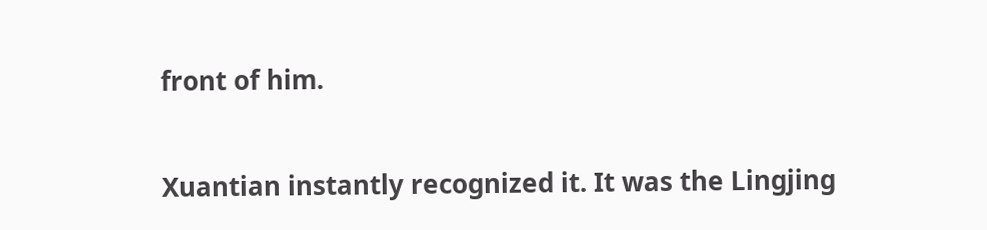front of him.

Xuantian instantly recognized it. It was the Lingjing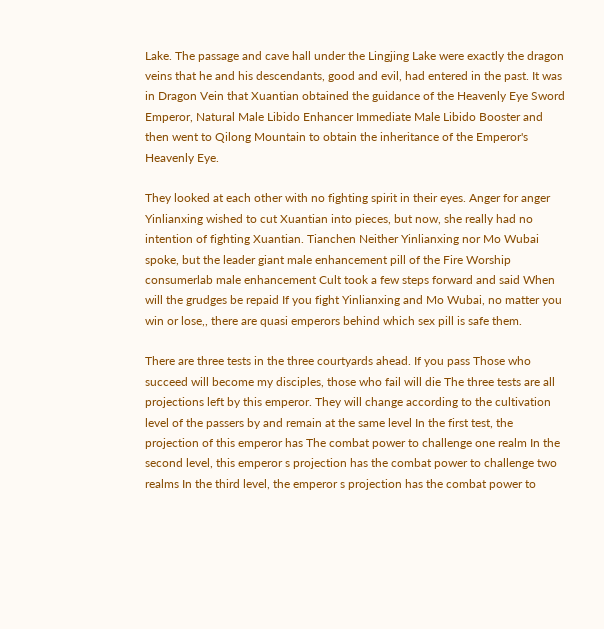Lake. The passage and cave hall under the Lingjing Lake were exactly the dragon veins that he and his descendants, good and evil, had entered in the past. It was in Dragon Vein that Xuantian obtained the guidance of the Heavenly Eye Sword Emperor, Natural Male Libido Enhancer Immediate Male Libido Booster and then went to Qilong Mountain to obtain the inheritance of the Emperor's Heavenly Eye.

They looked at each other with no fighting spirit in their eyes. Anger for anger Yinlianxing wished to cut Xuantian into pieces, but now, she really had no intention of fighting Xuantian. Tianchen Neither Yinlianxing nor Mo Wubai spoke, but the leader giant male enhancement pill of the Fire Worship consumerlab male enhancement Cult took a few steps forward and said When will the grudges be repaid If you fight Yinlianxing and Mo Wubai, no matter you win or lose,, there are quasi emperors behind which sex pill is safe them.

There are three tests in the three courtyards ahead. If you pass Those who succeed will become my disciples, those who fail will die The three tests are all projections left by this emperor. They will change according to the cultivation level of the passers by and remain at the same level In the first test, the projection of this emperor has The combat power to challenge one realm In the second level, this emperor s projection has the combat power to challenge two realms In the third level, the emperor s projection has the combat power to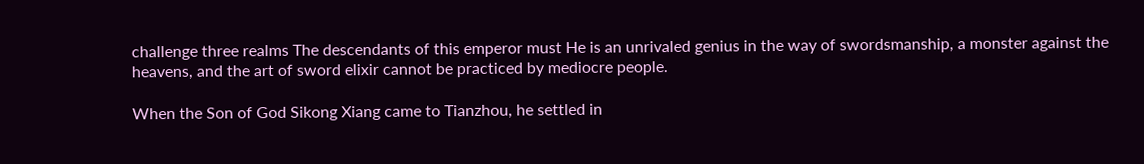challenge three realms The descendants of this emperor must He is an unrivaled genius in the way of swordsmanship, a monster against the heavens, and the art of sword elixir cannot be practiced by mediocre people.

When the Son of God Sikong Xiang came to Tianzhou, he settled in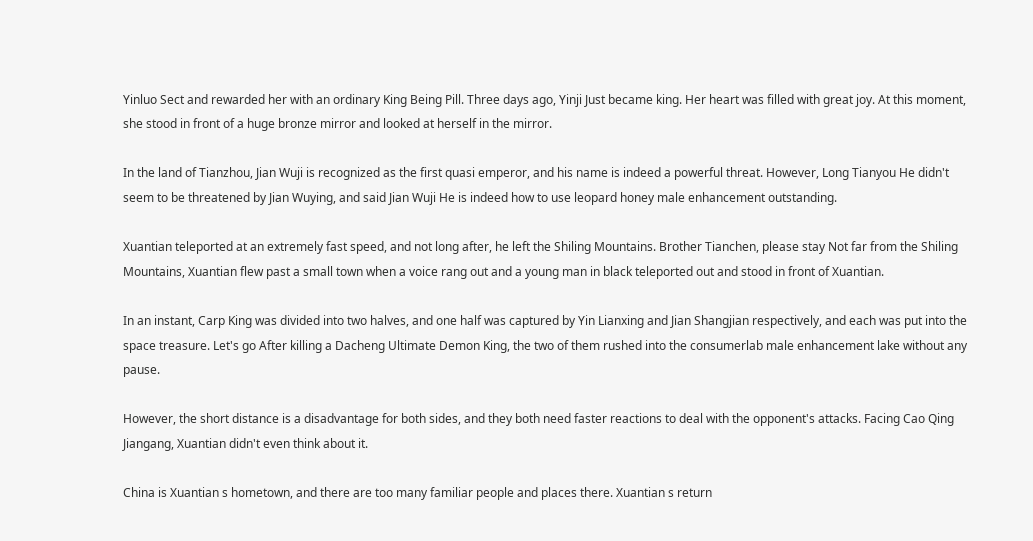Yinluo Sect and rewarded her with an ordinary King Being Pill. Three days ago, Yinji Just became king. Her heart was filled with great joy. At this moment, she stood in front of a huge bronze mirror and looked at herself in the mirror.

In the land of Tianzhou, Jian Wuji is recognized as the first quasi emperor, and his name is indeed a powerful threat. However, Long Tianyou He didn't seem to be threatened by Jian Wuying, and said Jian Wuji He is indeed how to use leopard honey male enhancement outstanding.

Xuantian teleported at an extremely fast speed, and not long after, he left the Shiling Mountains. Brother Tianchen, please stay Not far from the Shiling Mountains, Xuantian flew past a small town when a voice rang out and a young man in black teleported out and stood in front of Xuantian.

In an instant, Carp King was divided into two halves, and one half was captured by Yin Lianxing and Jian Shangjian respectively, and each was put into the space treasure. Let's go After killing a Dacheng Ultimate Demon King, the two of them rushed into the consumerlab male enhancement lake without any pause.

However, the short distance is a disadvantage for both sides, and they both need faster reactions to deal with the opponent's attacks. Facing Cao Qing Jiangang, Xuantian didn't even think about it.

China is Xuantian s hometown, and there are too many familiar people and places there. Xuantian s return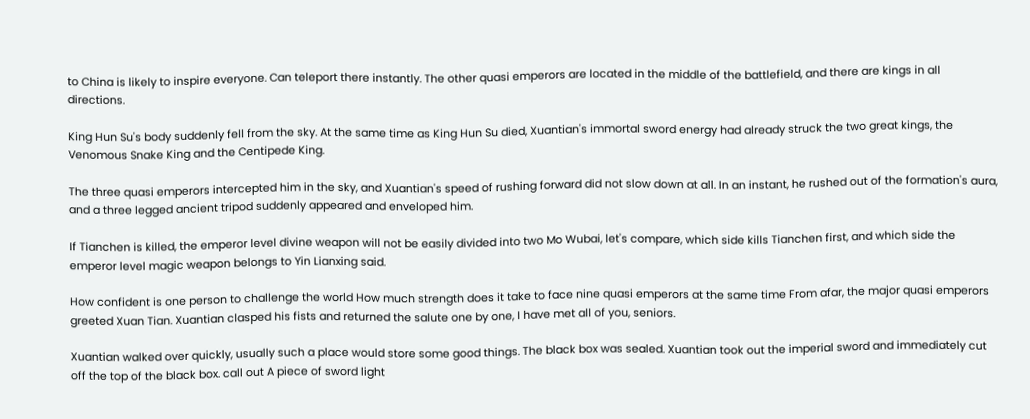to China is likely to inspire everyone. Can teleport there instantly. The other quasi emperors are located in the middle of the battlefield, and there are kings in all directions.

King Hun Su's body suddenly fell from the sky. At the same time as King Hun Su died, Xuantian's immortal sword energy had already struck the two great kings, the Venomous Snake King and the Centipede King.

The three quasi emperors intercepted him in the sky, and Xuantian's speed of rushing forward did not slow down at all. In an instant, he rushed out of the formation's aura, and a three legged ancient tripod suddenly appeared and enveloped him.

If Tianchen is killed, the emperor level divine weapon will not be easily divided into two Mo Wubai, let's compare, which side kills Tianchen first, and which side the emperor level magic weapon belongs to Yin Lianxing said.

How confident is one person to challenge the world How much strength does it take to face nine quasi emperors at the same time From afar, the major quasi emperors greeted Xuan Tian. Xuantian clasped his fists and returned the salute one by one, I have met all of you, seniors.

Xuantian walked over quickly, usually such a place would store some good things. The black box was sealed. Xuantian took out the imperial sword and immediately cut off the top of the black box. call out A piece of sword light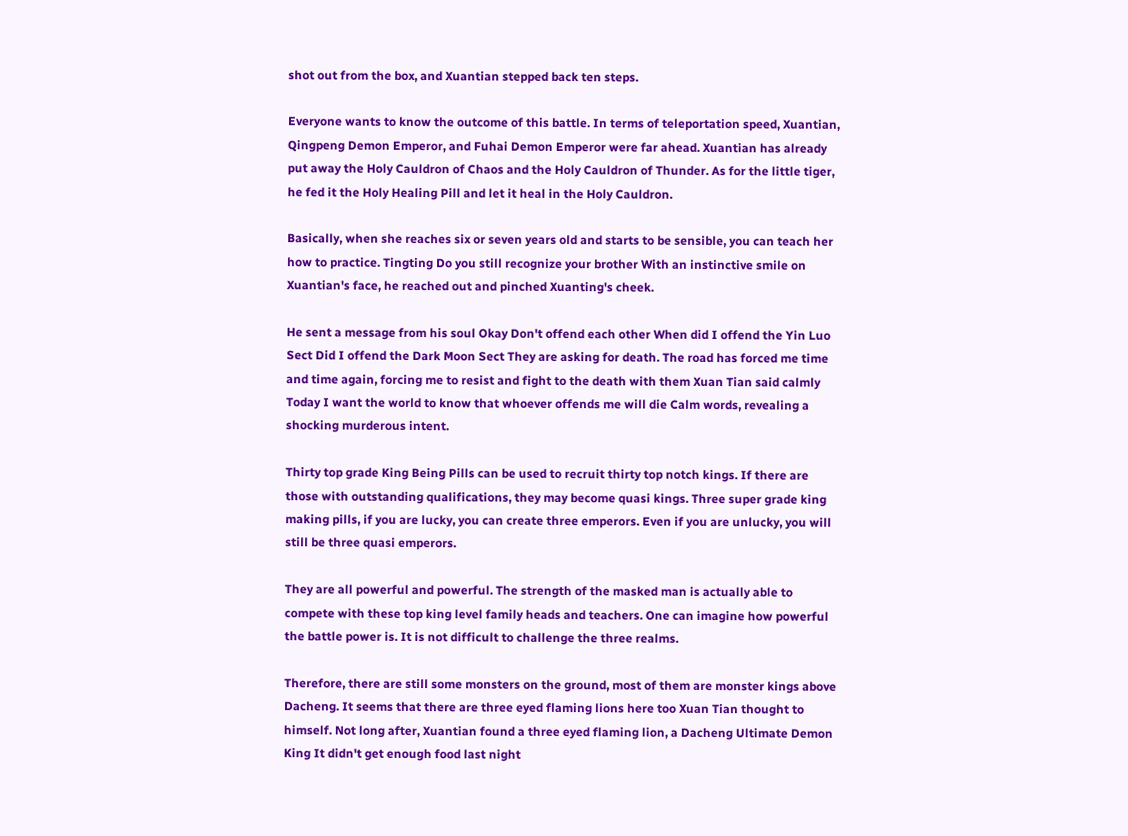shot out from the box, and Xuantian stepped back ten steps.

Everyone wants to know the outcome of this battle. In terms of teleportation speed, Xuantian, Qingpeng Demon Emperor, and Fuhai Demon Emperor were far ahead. Xuantian has already put away the Holy Cauldron of Chaos and the Holy Cauldron of Thunder. As for the little tiger, he fed it the Holy Healing Pill and let it heal in the Holy Cauldron.

Basically, when she reaches six or seven years old and starts to be sensible, you can teach her how to practice. Tingting Do you still recognize your brother With an instinctive smile on Xuantian's face, he reached out and pinched Xuanting's cheek.

He sent a message from his soul Okay Don't offend each other When did I offend the Yin Luo Sect Did I offend the Dark Moon Sect They are asking for death. The road has forced me time and time again, forcing me to resist and fight to the death with them Xuan Tian said calmly Today I want the world to know that whoever offends me will die Calm words, revealing a shocking murderous intent.

Thirty top grade King Being Pills can be used to recruit thirty top notch kings. If there are those with outstanding qualifications, they may become quasi kings. Three super grade king making pills, if you are lucky, you can create three emperors. Even if you are unlucky, you will still be three quasi emperors.

They are all powerful and powerful. The strength of the masked man is actually able to compete with these top king level family heads and teachers. One can imagine how powerful the battle power is. It is not difficult to challenge the three realms.

Therefore, there are still some monsters on the ground, most of them are monster kings above Dacheng. It seems that there are three eyed flaming lions here too Xuan Tian thought to himself. Not long after, Xuantian found a three eyed flaming lion, a Dacheng Ultimate Demon King It didn't get enough food last night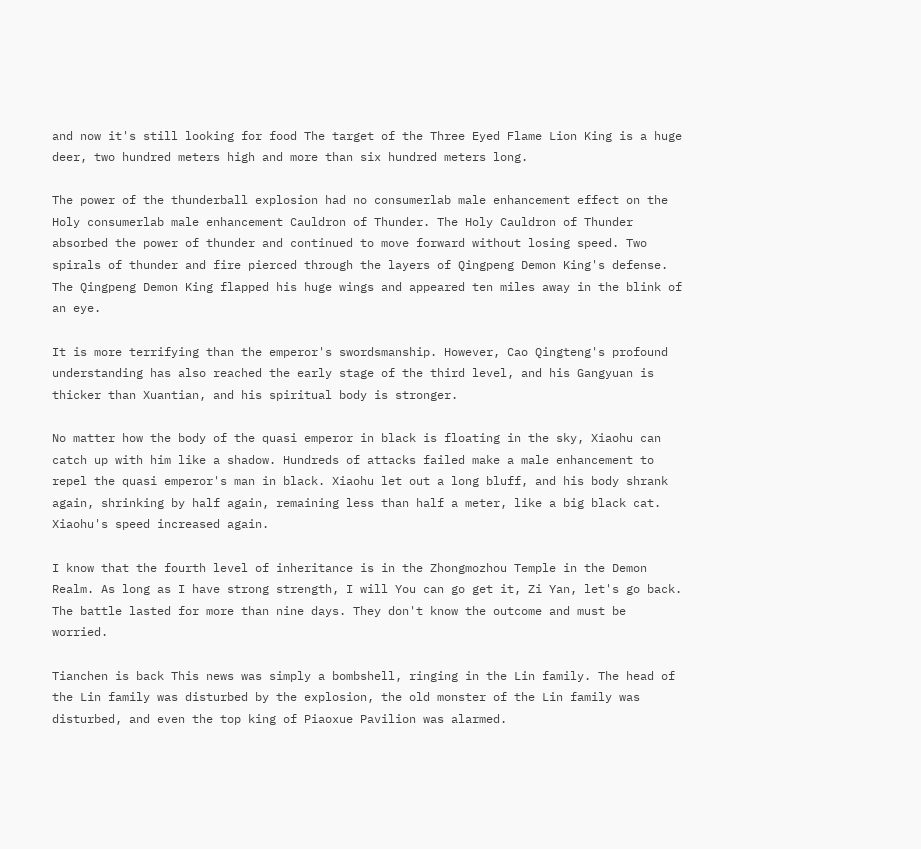and now it's still looking for food The target of the Three Eyed Flame Lion King is a huge deer, two hundred meters high and more than six hundred meters long.

The power of the thunderball explosion had no consumerlab male enhancement effect on the Holy consumerlab male enhancement Cauldron of Thunder. The Holy Cauldron of Thunder absorbed the power of thunder and continued to move forward without losing speed. Two spirals of thunder and fire pierced through the layers of Qingpeng Demon King's defense. The Qingpeng Demon King flapped his huge wings and appeared ten miles away in the blink of an eye.

It is more terrifying than the emperor's swordsmanship. However, Cao Qingteng's profound understanding has also reached the early stage of the third level, and his Gangyuan is thicker than Xuantian, and his spiritual body is stronger.

No matter how the body of the quasi emperor in black is floating in the sky, Xiaohu can catch up with him like a shadow. Hundreds of attacks failed make a male enhancement to repel the quasi emperor's man in black. Xiaohu let out a long bluff, and his body shrank again, shrinking by half again, remaining less than half a meter, like a big black cat. Xiaohu's speed increased again.

I know that the fourth level of inheritance is in the Zhongmozhou Temple in the Demon Realm. As long as I have strong strength, I will You can go get it, Zi Yan, let's go back. The battle lasted for more than nine days. They don't know the outcome and must be worried.

Tianchen is back This news was simply a bombshell, ringing in the Lin family. The head of the Lin family was disturbed by the explosion, the old monster of the Lin family was disturbed, and even the top king of Piaoxue Pavilion was alarmed.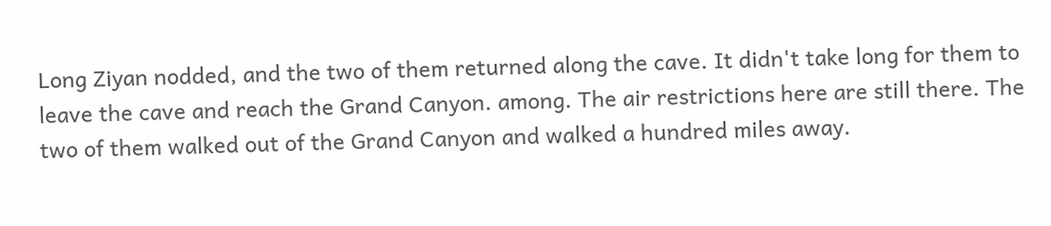Long Ziyan nodded, and the two of them returned along the cave. It didn't take long for them to leave the cave and reach the Grand Canyon. among. The air restrictions here are still there. The two of them walked out of the Grand Canyon and walked a hundred miles away.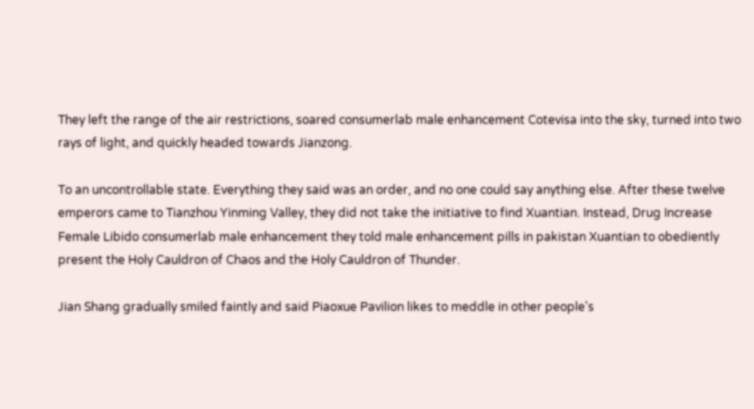They left the range of the air restrictions, soared consumerlab male enhancement Cotevisa into the sky, turned into two rays of light, and quickly headed towards Jianzong.

To an uncontrollable state. Everything they said was an order, and no one could say anything else. After these twelve emperors came to Tianzhou Yinming Valley, they did not take the initiative to find Xuantian. Instead, Drug Increase Female Libido consumerlab male enhancement they told male enhancement pills in pakistan Xuantian to obediently present the Holy Cauldron of Chaos and the Holy Cauldron of Thunder.

Jian Shang gradually smiled faintly and said Piaoxue Pavilion likes to meddle in other people's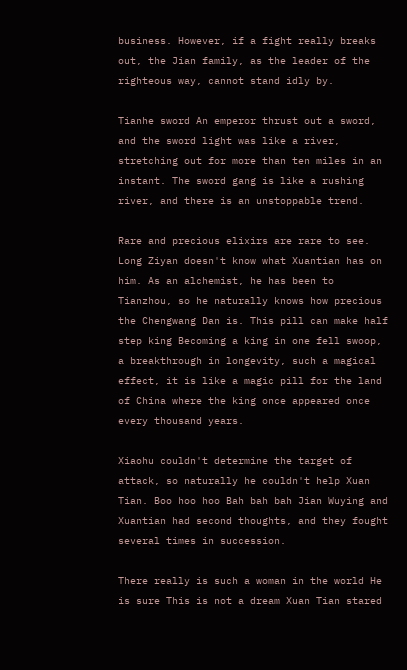business. However, if a fight really breaks out, the Jian family, as the leader of the righteous way, cannot stand idly by.

Tianhe sword An emperor thrust out a sword, and the sword light was like a river, stretching out for more than ten miles in an instant. The sword gang is like a rushing river, and there is an unstoppable trend.

Rare and precious elixirs are rare to see. Long Ziyan doesn't know what Xuantian has on him. As an alchemist, he has been to Tianzhou, so he naturally knows how precious the Chengwang Dan is. This pill can make half step king Becoming a king in one fell swoop, a breakthrough in longevity, such a magical effect, it is like a magic pill for the land of China where the king once appeared once every thousand years.

Xiaohu couldn't determine the target of attack, so naturally he couldn't help Xuan Tian. Boo hoo hoo Bah bah bah Jian Wuying and Xuantian had second thoughts, and they fought several times in succession.

There really is such a woman in the world He is sure This is not a dream Xuan Tian stared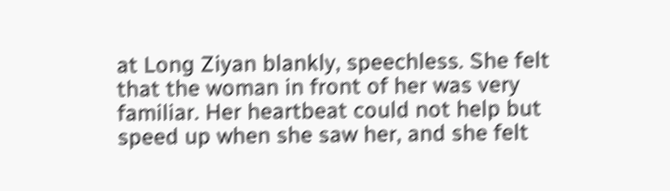at Long Ziyan blankly, speechless. She felt that the woman in front of her was very familiar. Her heartbeat could not help but speed up when she saw her, and she felt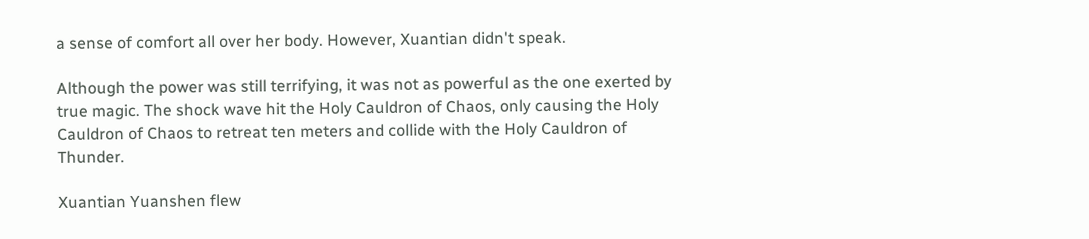a sense of comfort all over her body. However, Xuantian didn't speak.

Although the power was still terrifying, it was not as powerful as the one exerted by true magic. The shock wave hit the Holy Cauldron of Chaos, only causing the Holy Cauldron of Chaos to retreat ten meters and collide with the Holy Cauldron of Thunder.

Xuantian Yuanshen flew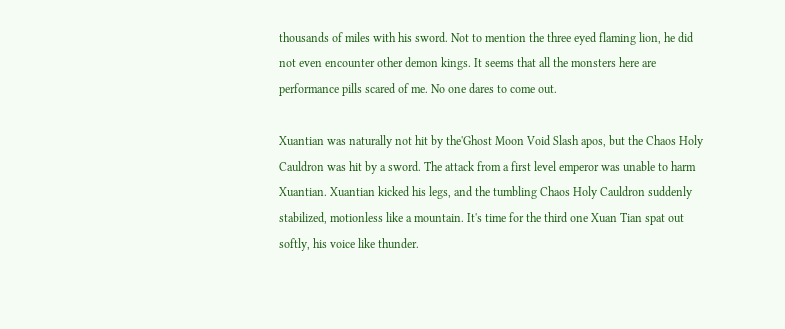thousands of miles with his sword. Not to mention the three eyed flaming lion, he did not even encounter other demon kings. It seems that all the monsters here are performance pills scared of me. No one dares to come out.

Xuantian was naturally not hit by the'Ghost Moon Void Slash apos, but the Chaos Holy Cauldron was hit by a sword. The attack from a first level emperor was unable to harm Xuantian. Xuantian kicked his legs, and the tumbling Chaos Holy Cauldron suddenly stabilized, motionless like a mountain. It's time for the third one Xuan Tian spat out softly, his voice like thunder.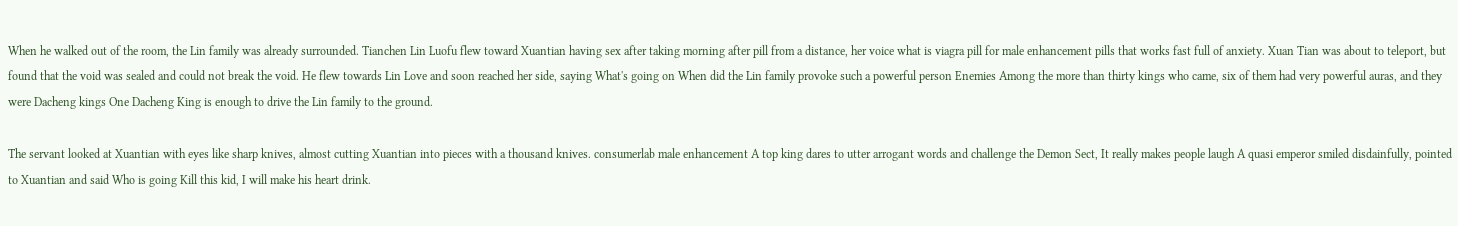When he walked out of the room, the Lin family was already surrounded. Tianchen Lin Luofu flew toward Xuantian having sex after taking morning after pill from a distance, her voice what is viagra pill for male enhancement pills that works fast full of anxiety. Xuan Tian was about to teleport, but found that the void was sealed and could not break the void. He flew towards Lin Love and soon reached her side, saying What's going on When did the Lin family provoke such a powerful person Enemies Among the more than thirty kings who came, six of them had very powerful auras, and they were Dacheng kings One Dacheng King is enough to drive the Lin family to the ground.

The servant looked at Xuantian with eyes like sharp knives, almost cutting Xuantian into pieces with a thousand knives. consumerlab male enhancement A top king dares to utter arrogant words and challenge the Demon Sect, It really makes people laugh A quasi emperor smiled disdainfully, pointed to Xuantian and said Who is going Kill this kid, I will make his heart drink.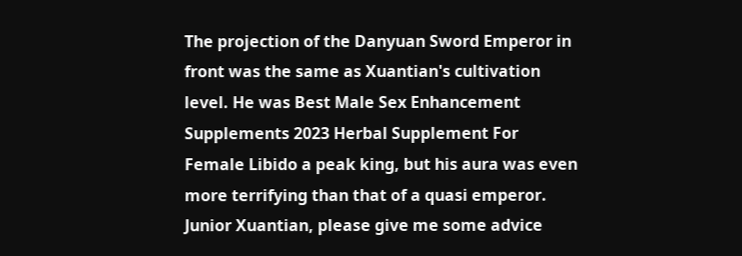The projection of the Danyuan Sword Emperor in front was the same as Xuantian's cultivation level. He was Best Male Sex Enhancement Supplements 2023 Herbal Supplement For Female Libido a peak king, but his aura was even more terrifying than that of a quasi emperor. Junior Xuantian, please give me some advice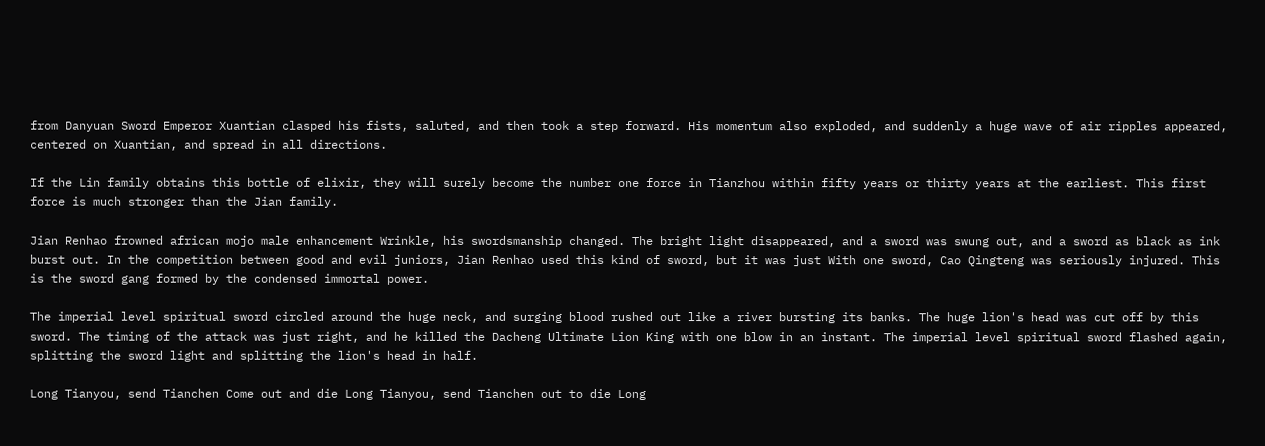from Danyuan Sword Emperor Xuantian clasped his fists, saluted, and then took a step forward. His momentum also exploded, and suddenly a huge wave of air ripples appeared, centered on Xuantian, and spread in all directions.

If the Lin family obtains this bottle of elixir, they will surely become the number one force in Tianzhou within fifty years or thirty years at the earliest. This first force is much stronger than the Jian family.

Jian Renhao frowned african mojo male enhancement Wrinkle, his swordsmanship changed. The bright light disappeared, and a sword was swung out, and a sword as black as ink burst out. In the competition between good and evil juniors, Jian Renhao used this kind of sword, but it was just With one sword, Cao Qingteng was seriously injured. This is the sword gang formed by the condensed immortal power.

The imperial level spiritual sword circled around the huge neck, and surging blood rushed out like a river bursting its banks. The huge lion's head was cut off by this sword. The timing of the attack was just right, and he killed the Dacheng Ultimate Lion King with one blow in an instant. The imperial level spiritual sword flashed again, splitting the sword light and splitting the lion's head in half.

Long Tianyou, send Tianchen Come out and die Long Tianyou, send Tianchen out to die Long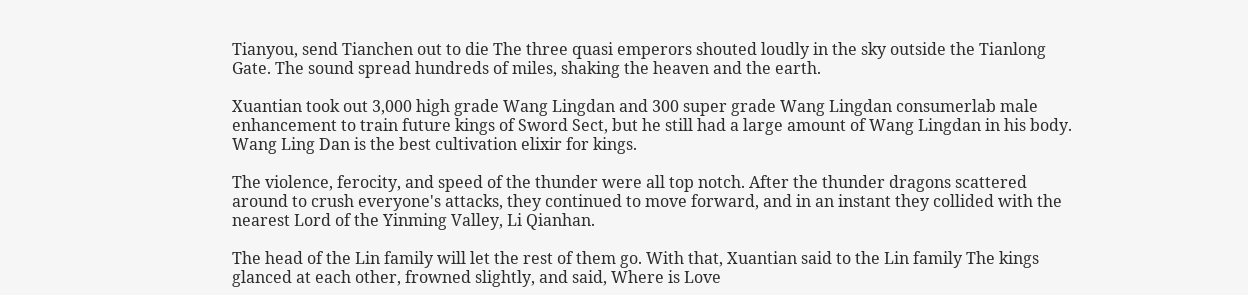Tianyou, send Tianchen out to die The three quasi emperors shouted loudly in the sky outside the Tianlong Gate. The sound spread hundreds of miles, shaking the heaven and the earth.

Xuantian took out 3,000 high grade Wang Lingdan and 300 super grade Wang Lingdan consumerlab male enhancement to train future kings of Sword Sect, but he still had a large amount of Wang Lingdan in his body. Wang Ling Dan is the best cultivation elixir for kings.

The violence, ferocity, and speed of the thunder were all top notch. After the thunder dragons scattered around to crush everyone's attacks, they continued to move forward, and in an instant they collided with the nearest Lord of the Yinming Valley, Li Qianhan.

The head of the Lin family will let the rest of them go. With that, Xuantian said to the Lin family The kings glanced at each other, frowned slightly, and said, Where is Love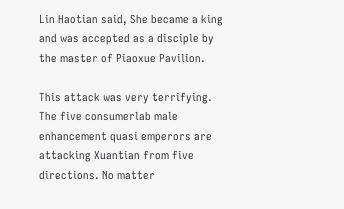Lin Haotian said, She became a king and was accepted as a disciple by the master of Piaoxue Pavilion.

This attack was very terrifying. The five consumerlab male enhancement quasi emperors are attacking Xuantian from five directions. No matter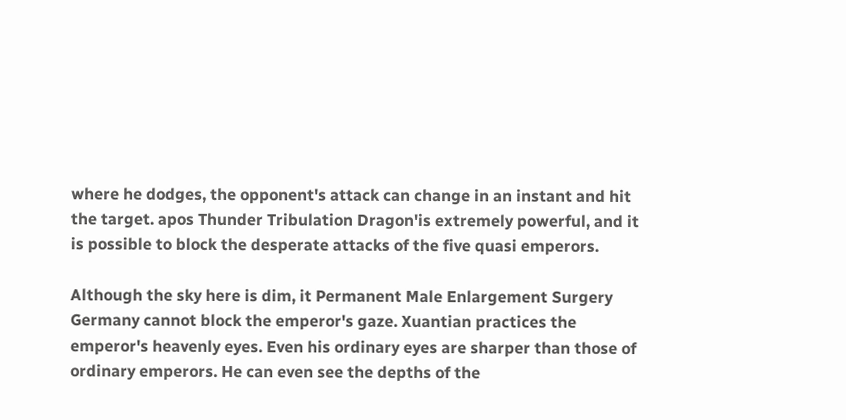where he dodges, the opponent's attack can change in an instant and hit the target. apos Thunder Tribulation Dragon'is extremely powerful, and it is possible to block the desperate attacks of the five quasi emperors.

Although the sky here is dim, it Permanent Male Enlargement Surgery Germany cannot block the emperor's gaze. Xuantian practices the emperor's heavenly eyes. Even his ordinary eyes are sharper than those of ordinary emperors. He can even see the depths of the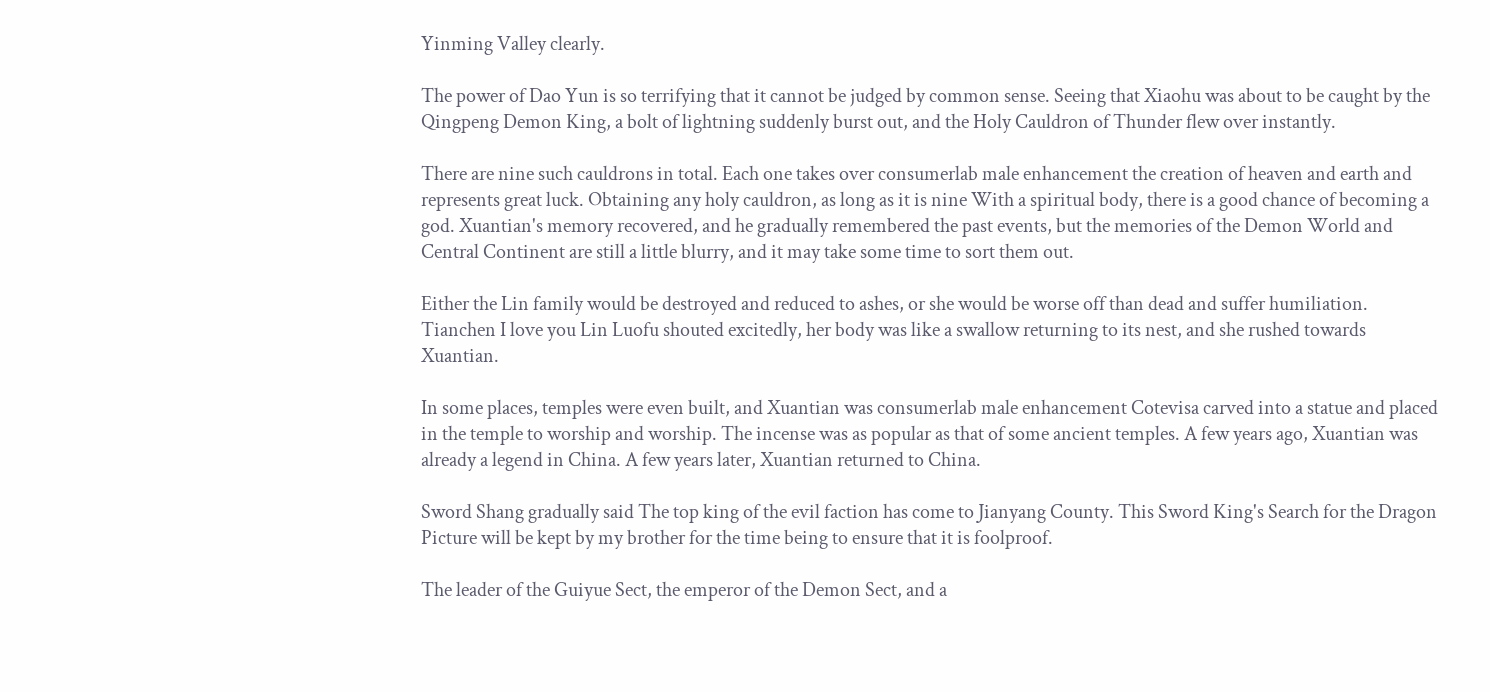Yinming Valley clearly.

The power of Dao Yun is so terrifying that it cannot be judged by common sense. Seeing that Xiaohu was about to be caught by the Qingpeng Demon King, a bolt of lightning suddenly burst out, and the Holy Cauldron of Thunder flew over instantly.

There are nine such cauldrons in total. Each one takes over consumerlab male enhancement the creation of heaven and earth and represents great luck. Obtaining any holy cauldron, as long as it is nine With a spiritual body, there is a good chance of becoming a god. Xuantian's memory recovered, and he gradually remembered the past events, but the memories of the Demon World and Central Continent are still a little blurry, and it may take some time to sort them out.

Either the Lin family would be destroyed and reduced to ashes, or she would be worse off than dead and suffer humiliation. Tianchen I love you Lin Luofu shouted excitedly, her body was like a swallow returning to its nest, and she rushed towards Xuantian.

In some places, temples were even built, and Xuantian was consumerlab male enhancement Cotevisa carved into a statue and placed in the temple to worship and worship. The incense was as popular as that of some ancient temples. A few years ago, Xuantian was already a legend in China. A few years later, Xuantian returned to China.

Sword Shang gradually said The top king of the evil faction has come to Jianyang County. This Sword King's Search for the Dragon Picture will be kept by my brother for the time being to ensure that it is foolproof.

The leader of the Guiyue Sect, the emperor of the Demon Sect, and a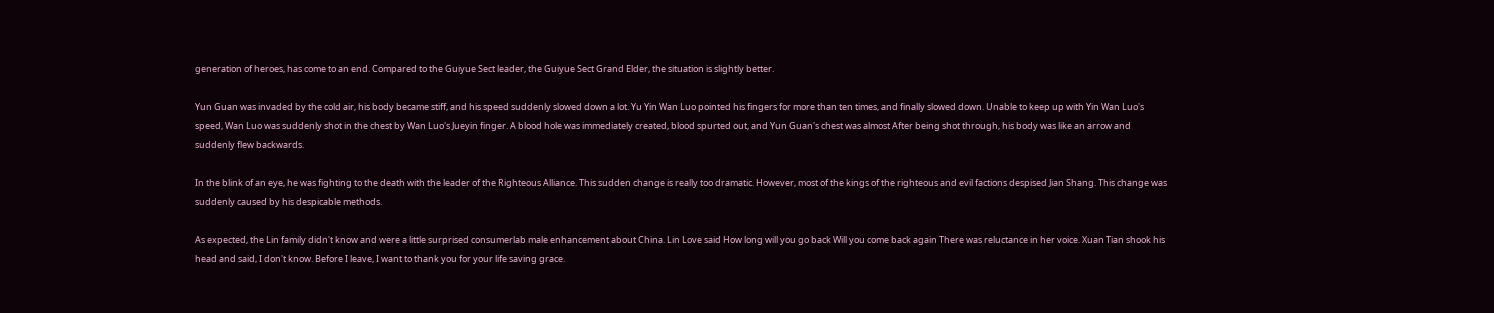generation of heroes, has come to an end. Compared to the Guiyue Sect leader, the Guiyue Sect Grand Elder, the situation is slightly better.

Yun Guan was invaded by the cold air, his body became stiff, and his speed suddenly slowed down a lot. Yu Yin Wan Luo pointed his fingers for more than ten times, and finally slowed down. Unable to keep up with Yin Wan Luo's speed, Wan Luo was suddenly shot in the chest by Wan Luo's Jueyin finger. A blood hole was immediately created, blood spurted out, and Yun Guan's chest was almost After being shot through, his body was like an arrow and suddenly flew backwards.

In the blink of an eye, he was fighting to the death with the leader of the Righteous Alliance. This sudden change is really too dramatic. However, most of the kings of the righteous and evil factions despised Jian Shang. This change was suddenly caused by his despicable methods.

As expected, the Lin family didn't know and were a little surprised consumerlab male enhancement about China. Lin Love said How long will you go back Will you come back again There was reluctance in her voice. Xuan Tian shook his head and said, I don't know. Before I leave, I want to thank you for your life saving grace.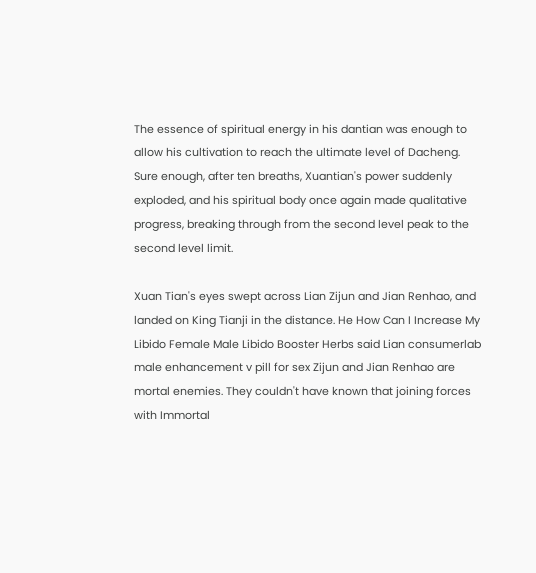The essence of spiritual energy in his dantian was enough to allow his cultivation to reach the ultimate level of Dacheng. Sure enough, after ten breaths, Xuantian's power suddenly exploded, and his spiritual body once again made qualitative progress, breaking through from the second level peak to the second level limit.

Xuan Tian's eyes swept across Lian Zijun and Jian Renhao, and landed on King Tianji in the distance. He How Can I Increase My Libido Female Male Libido Booster Herbs said Lian consumerlab male enhancement v pill for sex Zijun and Jian Renhao are mortal enemies. They couldn't have known that joining forces with Immortal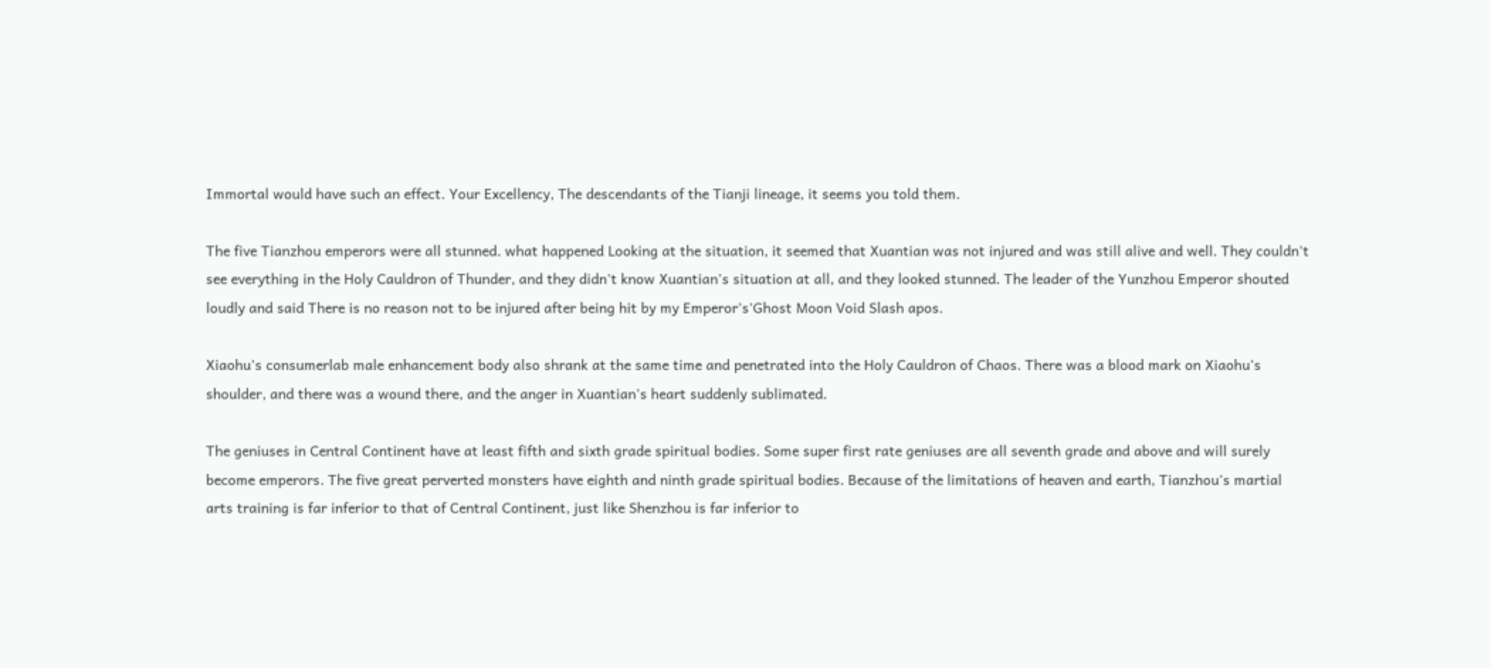Immortal would have such an effect. Your Excellency, The descendants of the Tianji lineage, it seems you told them.

The five Tianzhou emperors were all stunned. what happened Looking at the situation, it seemed that Xuantian was not injured and was still alive and well. They couldn't see everything in the Holy Cauldron of Thunder, and they didn't know Xuantian's situation at all, and they looked stunned. The leader of the Yunzhou Emperor shouted loudly and said There is no reason not to be injured after being hit by my Emperor's'Ghost Moon Void Slash apos.

Xiaohu's consumerlab male enhancement body also shrank at the same time and penetrated into the Holy Cauldron of Chaos. There was a blood mark on Xiaohu's shoulder, and there was a wound there, and the anger in Xuantian's heart suddenly sublimated.

The geniuses in Central Continent have at least fifth and sixth grade spiritual bodies. Some super first rate geniuses are all seventh grade and above and will surely become emperors. The five great perverted monsters have eighth and ninth grade spiritual bodies. Because of the limitations of heaven and earth, Tianzhou's martial arts training is far inferior to that of Central Continent, just like Shenzhou is far inferior to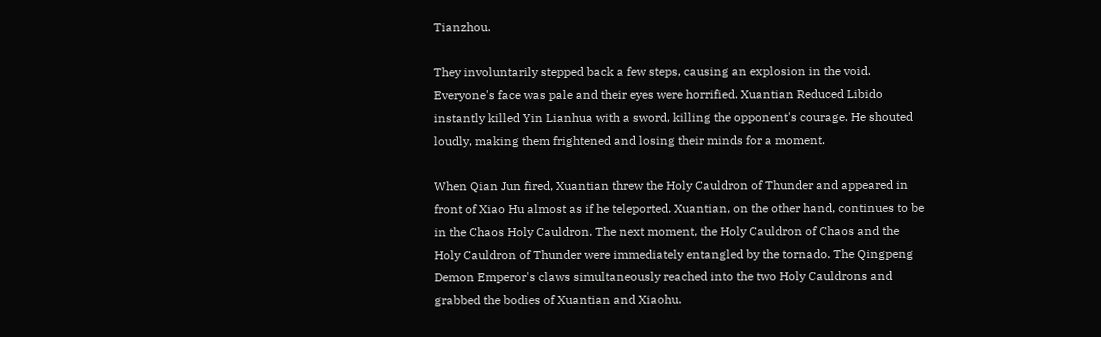Tianzhou.

They involuntarily stepped back a few steps, causing an explosion in the void. Everyone's face was pale and their eyes were horrified. Xuantian Reduced Libido instantly killed Yin Lianhua with a sword, killing the opponent's courage. He shouted loudly, making them frightened and losing their minds for a moment.

When Qian Jun fired, Xuantian threw the Holy Cauldron of Thunder and appeared in front of Xiao Hu almost as if he teleported. Xuantian, on the other hand, continues to be in the Chaos Holy Cauldron. The next moment, the Holy Cauldron of Chaos and the Holy Cauldron of Thunder were immediately entangled by the tornado. The Qingpeng Demon Emperor's claws simultaneously reached into the two Holy Cauldrons and grabbed the bodies of Xuantian and Xiaohu.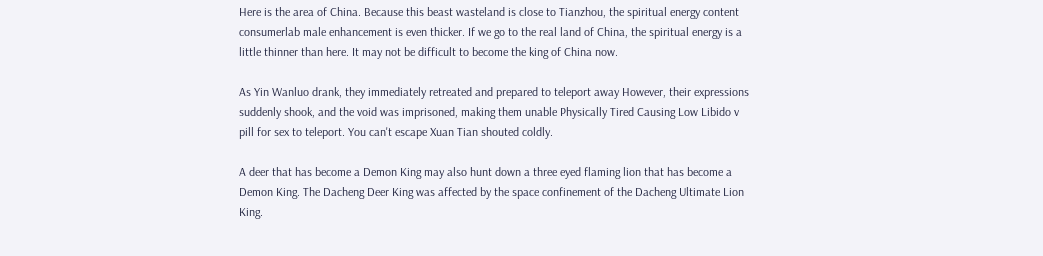Here is the area of China. Because this beast wasteland is close to Tianzhou, the spiritual energy content consumerlab male enhancement is even thicker. If we go to the real land of China, the spiritual energy is a little thinner than here. It may not be difficult to become the king of China now.

As Yin Wanluo drank, they immediately retreated and prepared to teleport away However, their expressions suddenly shook, and the void was imprisoned, making them unable Physically Tired Causing Low Libido v pill for sex to teleport. You can't escape Xuan Tian shouted coldly.

A deer that has become a Demon King may also hunt down a three eyed flaming lion that has become a Demon King. The Dacheng Deer King was affected by the space confinement of the Dacheng Ultimate Lion King.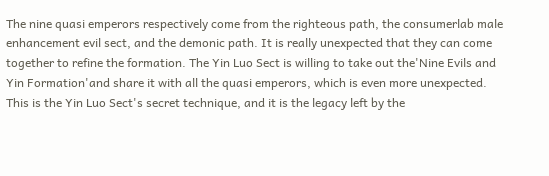The nine quasi emperors respectively come from the righteous path, the consumerlab male enhancement evil sect, and the demonic path. It is really unexpected that they can come together to refine the formation. The Yin Luo Sect is willing to take out the'Nine Evils and Yin Formation'and share it with all the quasi emperors, which is even more unexpected. This is the Yin Luo Sect's secret technique, and it is the legacy left by the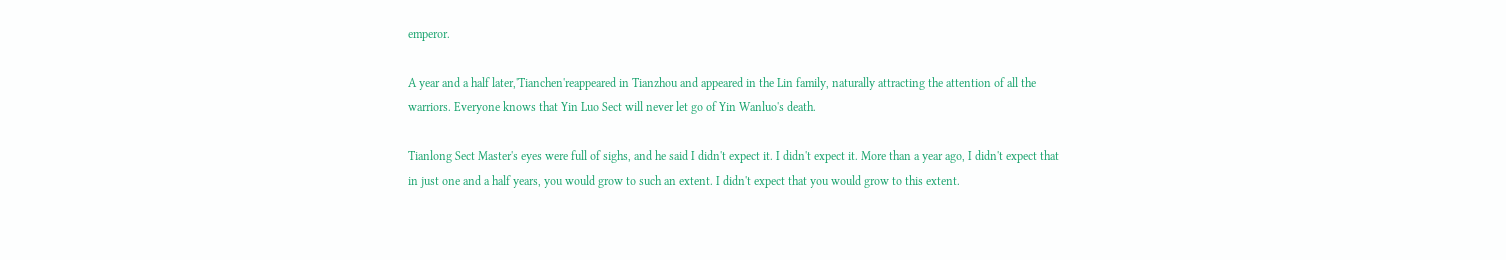emperor.

A year and a half later,'Tianchen'reappeared in Tianzhou and appeared in the Lin family, naturally attracting the attention of all the warriors. Everyone knows that Yin Luo Sect will never let go of Yin Wanluo's death.

Tianlong Sect Master's eyes were full of sighs, and he said I didn't expect it. I didn't expect it. More than a year ago, I didn't expect that in just one and a half years, you would grow to such an extent. I didn't expect that you would grow to this extent.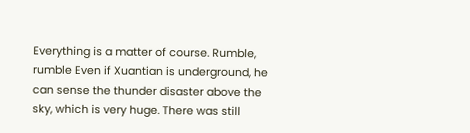Everything is a matter of course. Rumble, rumble Even if Xuantian is underground, he can sense the thunder disaster above the sky, which is very huge. There was still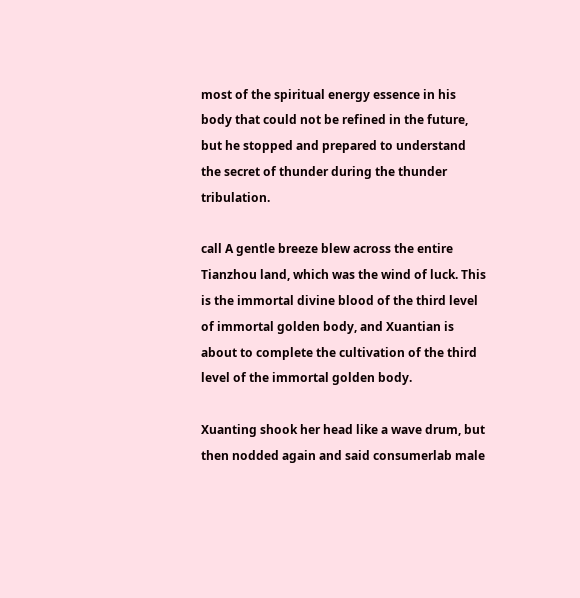most of the spiritual energy essence in his body that could not be refined in the future, but he stopped and prepared to understand the secret of thunder during the thunder tribulation.

call A gentle breeze blew across the entire Tianzhou land, which was the wind of luck. This is the immortal divine blood of the third level of immortal golden body, and Xuantian is about to complete the cultivation of the third level of the immortal golden body.

Xuanting shook her head like a wave drum, but then nodded again and said consumerlab male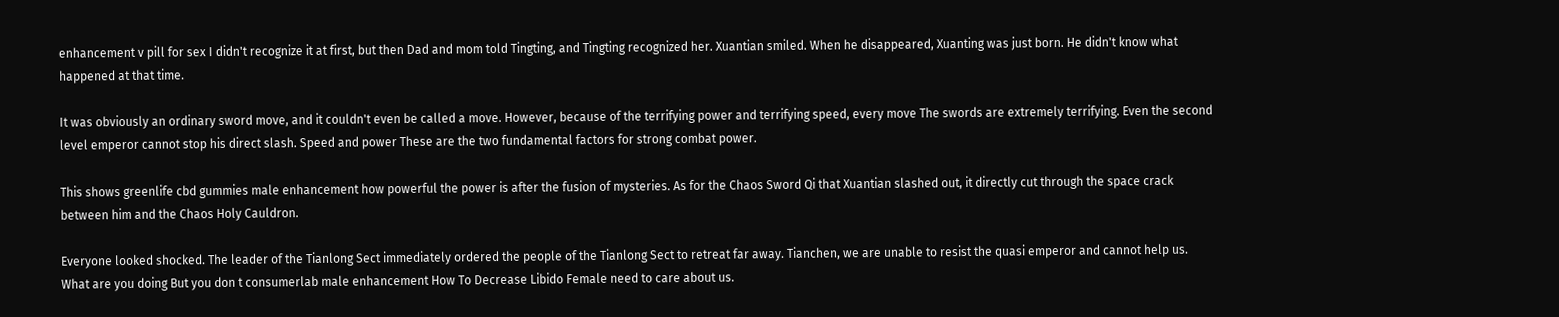enhancement v pill for sex I didn't recognize it at first, but then Dad and mom told Tingting, and Tingting recognized her. Xuantian smiled. When he disappeared, Xuanting was just born. He didn't know what happened at that time.

It was obviously an ordinary sword move, and it couldn't even be called a move. However, because of the terrifying power and terrifying speed, every move The swords are extremely terrifying. Even the second level emperor cannot stop his direct slash. Speed and power These are the two fundamental factors for strong combat power.

This shows greenlife cbd gummies male enhancement how powerful the power is after the fusion of mysteries. As for the Chaos Sword Qi that Xuantian slashed out, it directly cut through the space crack between him and the Chaos Holy Cauldron.

Everyone looked shocked. The leader of the Tianlong Sect immediately ordered the people of the Tianlong Sect to retreat far away. Tianchen, we are unable to resist the quasi emperor and cannot help us. What are you doing But you don t consumerlab male enhancement How To Decrease Libido Female need to care about us.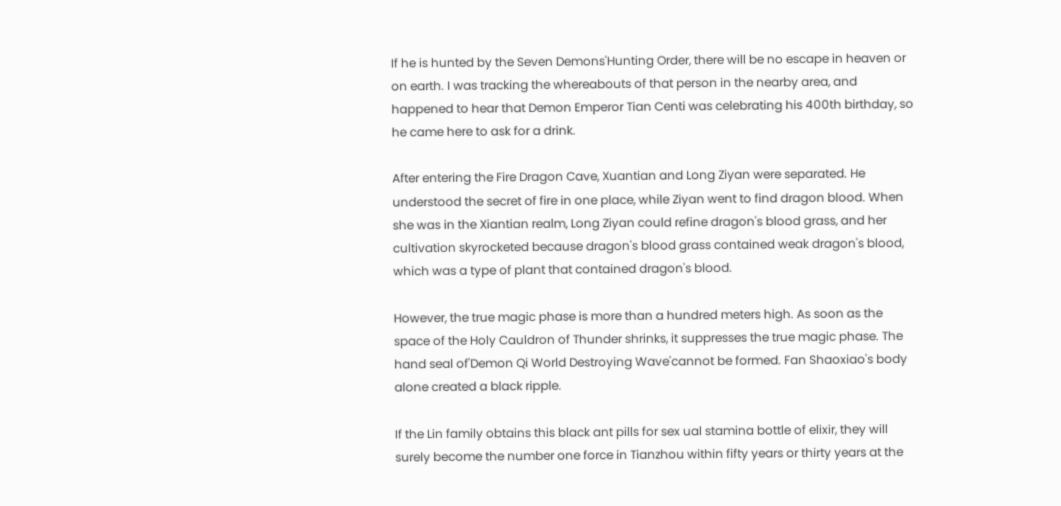If he is hunted by the Seven Demons'Hunting Order, there will be no escape in heaven or on earth. I was tracking the whereabouts of that person in the nearby area, and happened to hear that Demon Emperor Tian Centi was celebrating his 400th birthday, so he came here to ask for a drink.

After entering the Fire Dragon Cave, Xuantian and Long Ziyan were separated. He understood the secret of fire in one place, while Ziyan went to find dragon blood. When she was in the Xiantian realm, Long Ziyan could refine dragon's blood grass, and her cultivation skyrocketed because dragon's blood grass contained weak dragon's blood, which was a type of plant that contained dragon's blood.

However, the true magic phase is more than a hundred meters high. As soon as the space of the Holy Cauldron of Thunder shrinks, it suppresses the true magic phase. The hand seal of'Demon Qi World Destroying Wave'cannot be formed. Fan Shaoxiao's body alone created a black ripple.

If the Lin family obtains this black ant pills for sex ual stamina bottle of elixir, they will surely become the number one force in Tianzhou within fifty years or thirty years at the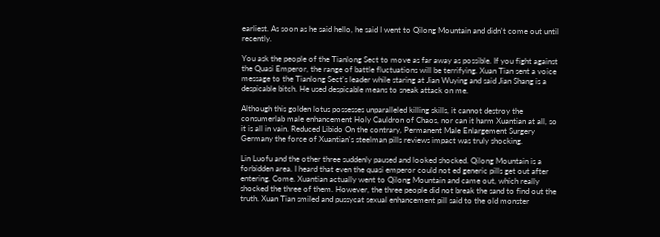earliest. As soon as he said hello, he said I went to Qilong Mountain and didn't come out until recently.

You ask the people of the Tianlong Sect to move as far away as possible. If you fight against the Quasi Emperor, the range of battle fluctuations will be terrifying. Xuan Tian sent a voice message to the Tianlong Sect's leader while staring at Jian Wuying and said Jian Shang is a despicable bitch. He used despicable means to sneak attack on me.

Although this golden lotus possesses unparalleled killing skills, it cannot destroy the consumerlab male enhancement Holy Cauldron of Chaos, nor can it harm Xuantian at all, so it is all in vain. Reduced Libido On the contrary, Permanent Male Enlargement Surgery Germany the force of Xuantian's steelman pills reviews impact was truly shocking.

Lin Luofu and the other three suddenly paused and looked shocked. Qilong Mountain is a forbidden area. I heard that even the quasi emperor could not ed generic pills get out after entering. Come. Xuantian actually went to Qilong Mountain and came out, which really shocked the three of them. However, the three people did not break the sand to find out the truth. Xuan Tian smiled and pussycat sexual enhancement pill said to the old monster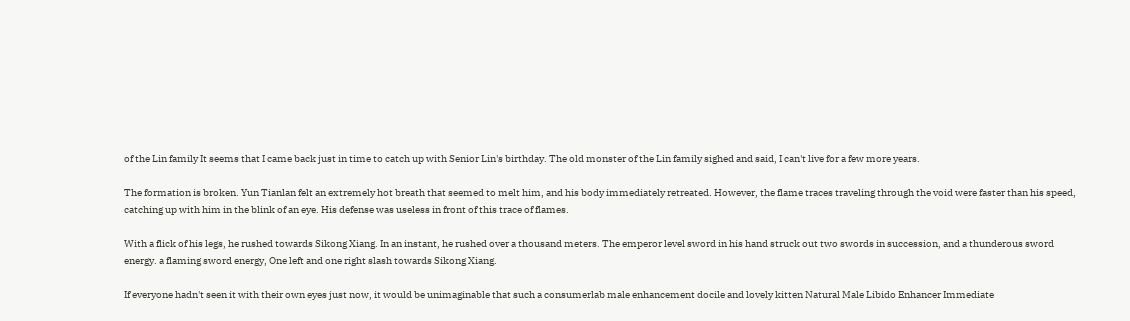of the Lin family It seems that I came back just in time to catch up with Senior Lin's birthday. The old monster of the Lin family sighed and said, I can't live for a few more years.

The formation is broken. Yun Tianlan felt an extremely hot breath that seemed to melt him, and his body immediately retreated. However, the flame traces traveling through the void were faster than his speed, catching up with him in the blink of an eye. His defense was useless in front of this trace of flames.

With a flick of his legs, he rushed towards Sikong Xiang. In an instant, he rushed over a thousand meters. The emperor level sword in his hand struck out two swords in succession, and a thunderous sword energy. a flaming sword energy, One left and one right slash towards Sikong Xiang.

If everyone hadn't seen it with their own eyes just now, it would be unimaginable that such a consumerlab male enhancement docile and lovely kitten Natural Male Libido Enhancer Immediate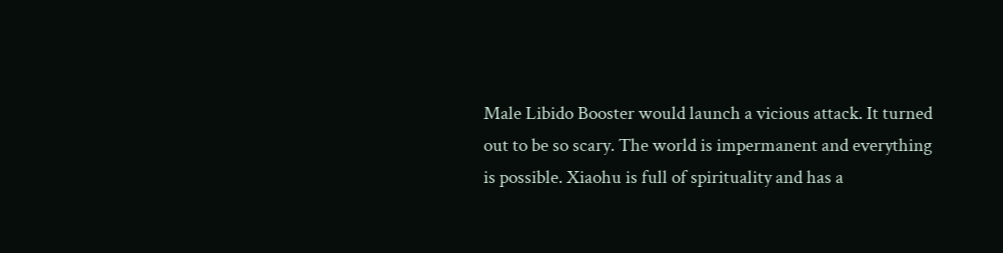Male Libido Booster would launch a vicious attack. It turned out to be so scary. The world is impermanent and everything is possible. Xiaohu is full of spirituality and has a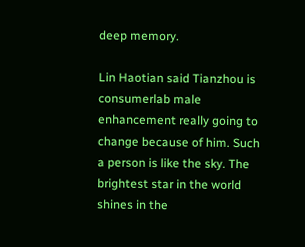deep memory.

Lin Haotian said Tianzhou is consumerlab male enhancement really going to change because of him. Such a person is like the sky. The brightest star in the world shines in the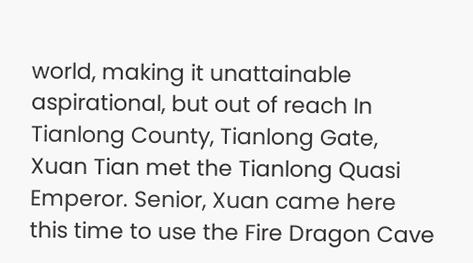world, making it unattainable aspirational, but out of reach In Tianlong County, Tianlong Gate, Xuan Tian met the Tianlong Quasi Emperor. Senior, Xuan came here this time to use the Fire Dragon Cave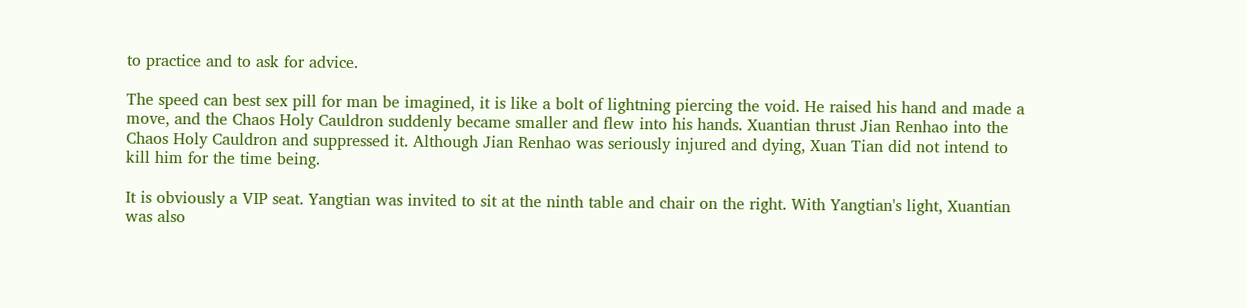to practice and to ask for advice.

The speed can best sex pill for man be imagined, it is like a bolt of lightning piercing the void. He raised his hand and made a move, and the Chaos Holy Cauldron suddenly became smaller and flew into his hands. Xuantian thrust Jian Renhao into the Chaos Holy Cauldron and suppressed it. Although Jian Renhao was seriously injured and dying, Xuan Tian did not intend to kill him for the time being.

It is obviously a VIP seat. Yangtian was invited to sit at the ninth table and chair on the right. With Yangtian's light, Xuantian was also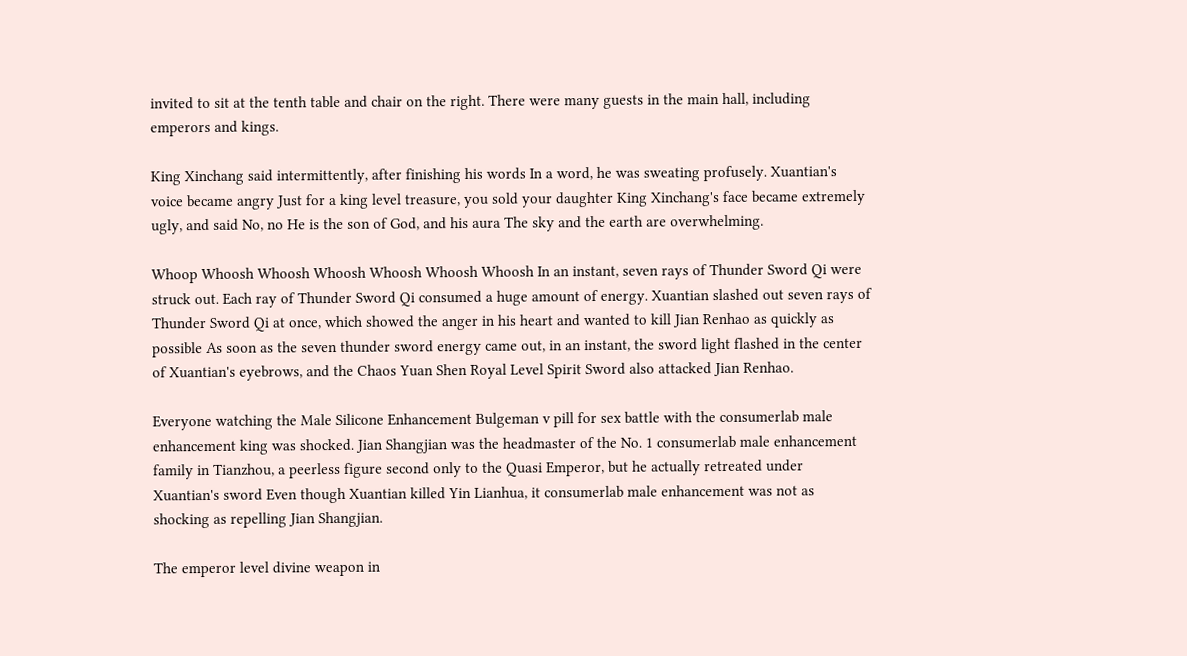invited to sit at the tenth table and chair on the right. There were many guests in the main hall, including emperors and kings.

King Xinchang said intermittently, after finishing his words In a word, he was sweating profusely. Xuantian's voice became angry Just for a king level treasure, you sold your daughter King Xinchang's face became extremely ugly, and said No, no He is the son of God, and his aura The sky and the earth are overwhelming.

Whoop Whoosh Whoosh Whoosh Whoosh Whoosh Whoosh In an instant, seven rays of Thunder Sword Qi were struck out. Each ray of Thunder Sword Qi consumed a huge amount of energy. Xuantian slashed out seven rays of Thunder Sword Qi at once, which showed the anger in his heart and wanted to kill Jian Renhao as quickly as possible As soon as the seven thunder sword energy came out, in an instant, the sword light flashed in the center of Xuantian's eyebrows, and the Chaos Yuan Shen Royal Level Spirit Sword also attacked Jian Renhao.

Everyone watching the Male Silicone Enhancement Bulgeman v pill for sex battle with the consumerlab male enhancement king was shocked. Jian Shangjian was the headmaster of the No. 1 consumerlab male enhancement family in Tianzhou, a peerless figure second only to the Quasi Emperor, but he actually retreated under Xuantian's sword Even though Xuantian killed Yin Lianhua, it consumerlab male enhancement was not as shocking as repelling Jian Shangjian.

The emperor level divine weapon in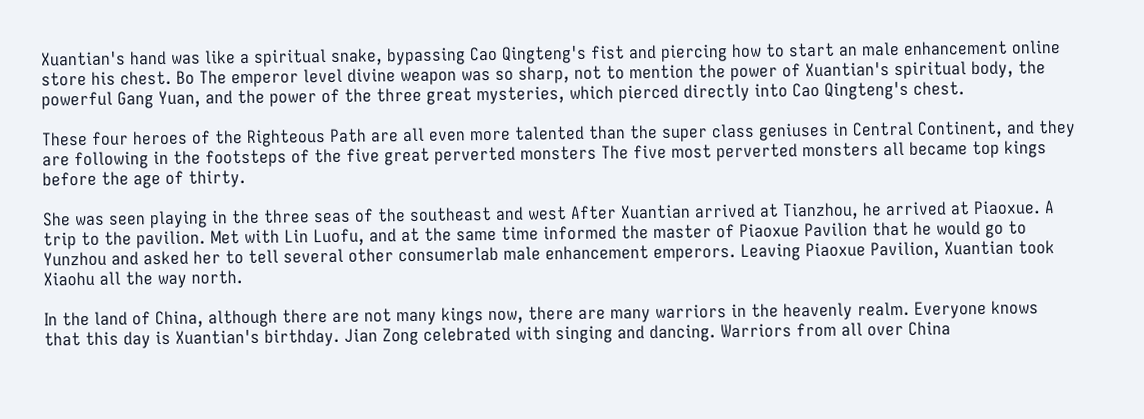Xuantian's hand was like a spiritual snake, bypassing Cao Qingteng's fist and piercing how to start an male enhancement online store his chest. Bo The emperor level divine weapon was so sharp, not to mention the power of Xuantian's spiritual body, the powerful Gang Yuan, and the power of the three great mysteries, which pierced directly into Cao Qingteng's chest.

These four heroes of the Righteous Path are all even more talented than the super class geniuses in Central Continent, and they are following in the footsteps of the five great perverted monsters The five most perverted monsters all became top kings before the age of thirty.

She was seen playing in the three seas of the southeast and west After Xuantian arrived at Tianzhou, he arrived at Piaoxue. A trip to the pavilion. Met with Lin Luofu, and at the same time informed the master of Piaoxue Pavilion that he would go to Yunzhou and asked her to tell several other consumerlab male enhancement emperors. Leaving Piaoxue Pavilion, Xuantian took Xiaohu all the way north.

In the land of China, although there are not many kings now, there are many warriors in the heavenly realm. Everyone knows that this day is Xuantian's birthday. Jian Zong celebrated with singing and dancing. Warriors from all over China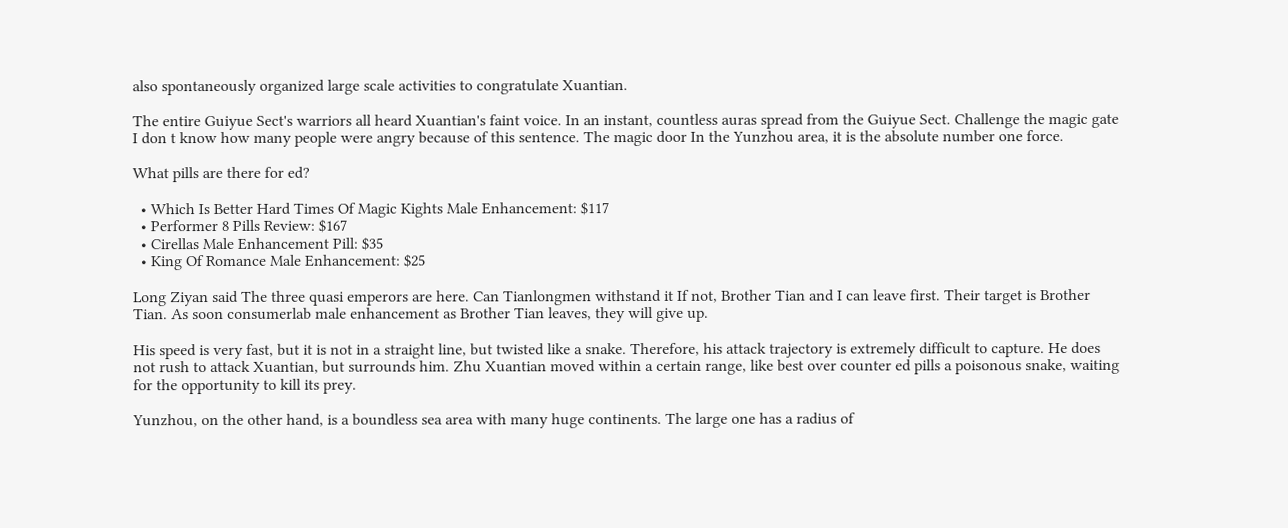also spontaneously organized large scale activities to congratulate Xuantian.

The entire Guiyue Sect's warriors all heard Xuantian's faint voice. In an instant, countless auras spread from the Guiyue Sect. Challenge the magic gate I don t know how many people were angry because of this sentence. The magic door In the Yunzhou area, it is the absolute number one force.

What pills are there for ed?

  • Which Is Better Hard Times Of Magic Kights Male Enhancement: $117
  • Performer 8 Pills Review: $167
  • Cirellas Male Enhancement Pill: $35
  • King Of Romance Male Enhancement: $25

Long Ziyan said The three quasi emperors are here. Can Tianlongmen withstand it If not, Brother Tian and I can leave first. Their target is Brother Tian. As soon consumerlab male enhancement as Brother Tian leaves, they will give up.

His speed is very fast, but it is not in a straight line, but twisted like a snake. Therefore, his attack trajectory is extremely difficult to capture. He does not rush to attack Xuantian, but surrounds him. Zhu Xuantian moved within a certain range, like best over counter ed pills a poisonous snake, waiting for the opportunity to kill its prey.

Yunzhou, on the other hand, is a boundless sea area with many huge continents. The large one has a radius of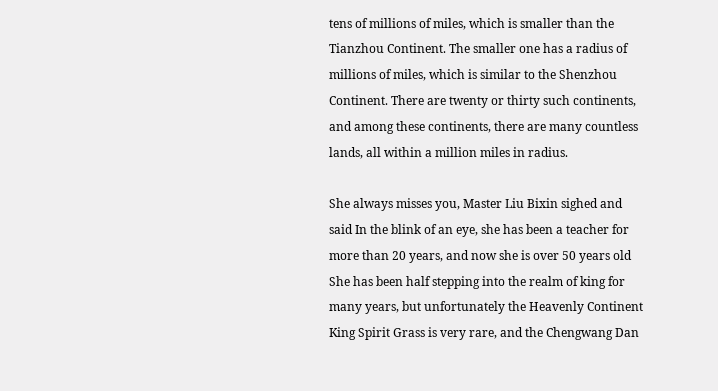tens of millions of miles, which is smaller than the Tianzhou Continent. The smaller one has a radius of millions of miles, which is similar to the Shenzhou Continent. There are twenty or thirty such continents, and among these continents, there are many countless lands, all within a million miles in radius.

She always misses you, Master Liu Bixin sighed and said In the blink of an eye, she has been a teacher for more than 20 years, and now she is over 50 years old She has been half stepping into the realm of king for many years, but unfortunately the Heavenly Continent King Spirit Grass is very rare, and the Chengwang Dan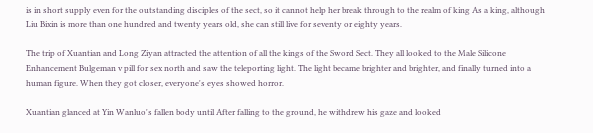is in short supply even for the outstanding disciples of the sect, so it cannot help her break through to the realm of king As a king, although Liu Bixin is more than one hundred and twenty years old, she can still live for seventy or eighty years.

The trip of Xuantian and Long Ziyan attracted the attention of all the kings of the Sword Sect. They all looked to the Male Silicone Enhancement Bulgeman v pill for sex north and saw the teleporting light. The light became brighter and brighter, and finally turned into a human figure. When they got closer, everyone's eyes showed horror.

Xuantian glanced at Yin Wanluo's fallen body until After falling to the ground, he withdrew his gaze and looked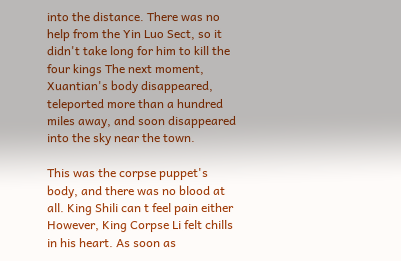into the distance. There was no help from the Yin Luo Sect, so it didn't take long for him to kill the four kings The next moment, Xuantian's body disappeared, teleported more than a hundred miles away, and soon disappeared into the sky near the town.

This was the corpse puppet's body, and there was no blood at all. King Shili can t feel pain either However, King Corpse Li felt chills in his heart. As soon as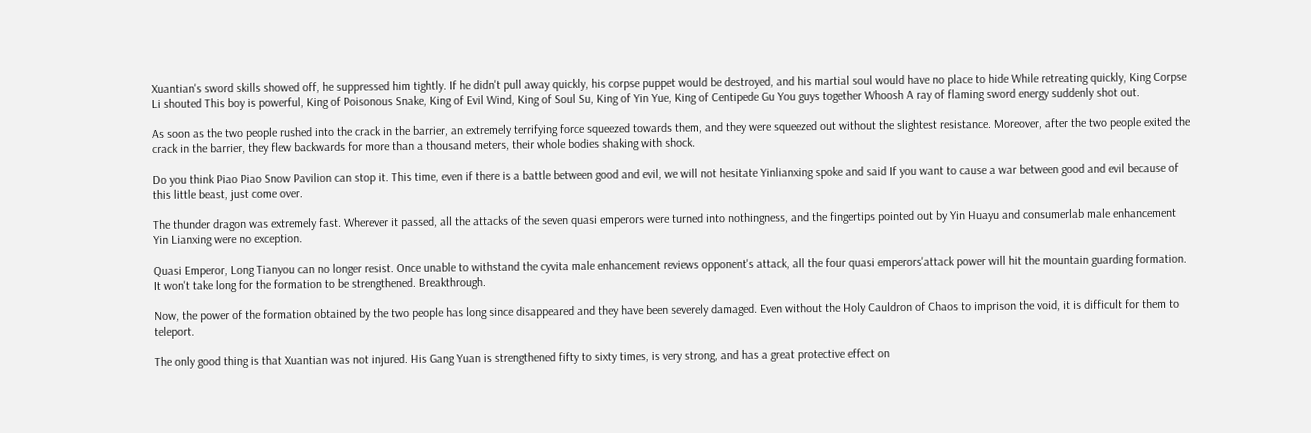Xuantian's sword skills showed off, he suppressed him tightly. If he didn't pull away quickly, his corpse puppet would be destroyed, and his martial soul would have no place to hide While retreating quickly, King Corpse Li shouted This boy is powerful, King of Poisonous Snake, King of Evil Wind, King of Soul Su, King of Yin Yue, King of Centipede Gu You guys together Whoosh A ray of flaming sword energy suddenly shot out.

As soon as the two people rushed into the crack in the barrier, an extremely terrifying force squeezed towards them, and they were squeezed out without the slightest resistance. Moreover, after the two people exited the crack in the barrier, they flew backwards for more than a thousand meters, their whole bodies shaking with shock.

Do you think Piao Piao Snow Pavilion can stop it. This time, even if there is a battle between good and evil, we will not hesitate Yinlianxing spoke and said If you want to cause a war between good and evil because of this little beast, just come over.

The thunder dragon was extremely fast. Wherever it passed, all the attacks of the seven quasi emperors were turned into nothingness, and the fingertips pointed out by Yin Huayu and consumerlab male enhancement Yin Lianxing were no exception.

Quasi Emperor, Long Tianyou can no longer resist. Once unable to withstand the cyvita male enhancement reviews opponent's attack, all the four quasi emperors'attack power will hit the mountain guarding formation. It won't take long for the formation to be strengthened. Breakthrough.

Now, the power of the formation obtained by the two people has long since disappeared and they have been severely damaged. Even without the Holy Cauldron of Chaos to imprison the void, it is difficult for them to teleport.

The only good thing is that Xuantian was not injured. His Gang Yuan is strengthened fifty to sixty times, is very strong, and has a great protective effect on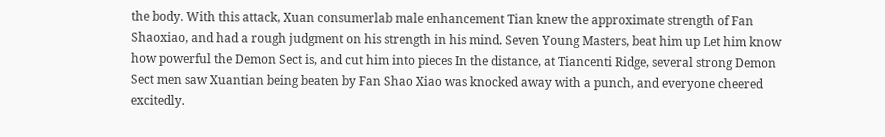the body. With this attack, Xuan consumerlab male enhancement Tian knew the approximate strength of Fan Shaoxiao, and had a rough judgment on his strength in his mind. Seven Young Masters, beat him up Let him know how powerful the Demon Sect is, and cut him into pieces In the distance, at Tiancenti Ridge, several strong Demon Sect men saw Xuantian being beaten by Fan Shao Xiao was knocked away with a punch, and everyone cheered excitedly.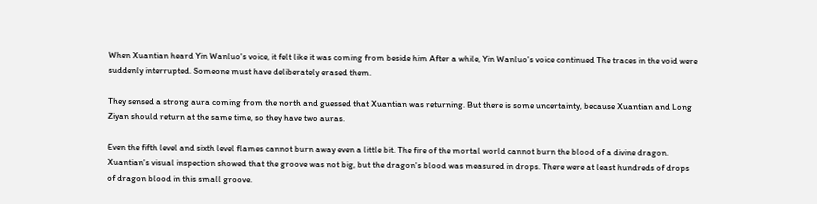When Xuantian heard Yin Wanluo's voice, it felt like it was coming from beside him After a while, Yin Wanluo's voice continued The traces in the void were suddenly interrupted. Someone must have deliberately erased them.

They sensed a strong aura coming from the north and guessed that Xuantian was returning. But there is some uncertainty, because Xuantian and Long Ziyan should return at the same time, so they have two auras.

Even the fifth level and sixth level flames cannot burn away even a little bit. The fire of the mortal world cannot burn the blood of a divine dragon. Xuantian's visual inspection showed that the groove was not big, but the dragon's blood was measured in drops. There were at least hundreds of drops of dragon blood in this small groove.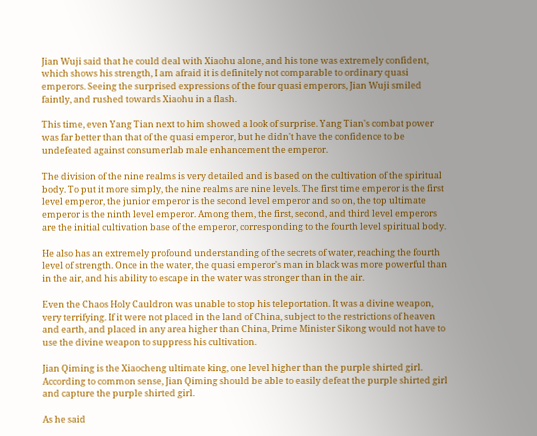Jian Wuji said that he could deal with Xiaohu alone, and his tone was extremely confident, which shows his strength, I am afraid it is definitely not comparable to ordinary quasi emperors. Seeing the surprised expressions of the four quasi emperors, Jian Wuji smiled faintly, and rushed towards Xiaohu in a flash.

This time, even Yang Tian next to him showed a look of surprise. Yang Tian's combat power was far better than that of the quasi emperor, but he didn't have the confidence to be undefeated against consumerlab male enhancement the emperor.

The division of the nine realms is very detailed and is based on the cultivation of the spiritual body. To put it more simply, the nine realms are nine levels. The first time emperor is the first level emperor, the junior emperor is the second level emperor and so on, the top ultimate emperor is the ninth level emperor. Among them, the first, second, and third level emperors are the initial cultivation base of the emperor, corresponding to the fourth level spiritual body.

He also has an extremely profound understanding of the secrets of water, reaching the fourth level of strength. Once in the water, the quasi emperor's man in black was more powerful than in the air, and his ability to escape in the water was stronger than in the air.

Even the Chaos Holy Cauldron was unable to stop his teleportation. It was a divine weapon, very terrifying. If it were not placed in the land of China, subject to the restrictions of heaven and earth, and placed in any area higher than China, Prime Minister Sikong would not have to use the divine weapon to suppress his cultivation.

Jian Qiming is the Xiaocheng ultimate king, one level higher than the purple shirted girl. According to common sense, Jian Qiming should be able to easily defeat the purple shirted girl and capture the purple shirted girl.

As he said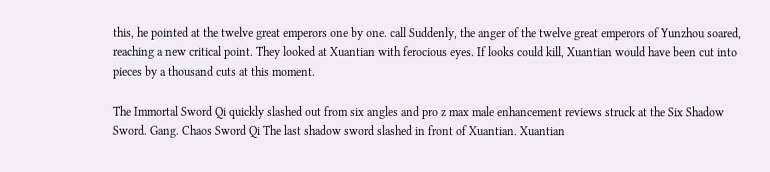this, he pointed at the twelve great emperors one by one. call Suddenly, the anger of the twelve great emperors of Yunzhou soared, reaching a new critical point. They looked at Xuantian with ferocious eyes. If looks could kill, Xuantian would have been cut into pieces by a thousand cuts at this moment.

The Immortal Sword Qi quickly slashed out from six angles and pro z max male enhancement reviews struck at the Six Shadow Sword. Gang. Chaos Sword Qi The last shadow sword slashed in front of Xuantian. Xuantian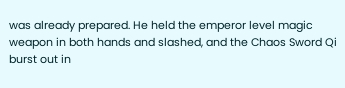was already prepared. He held the emperor level magic weapon in both hands and slashed, and the Chaos Sword Qi burst out in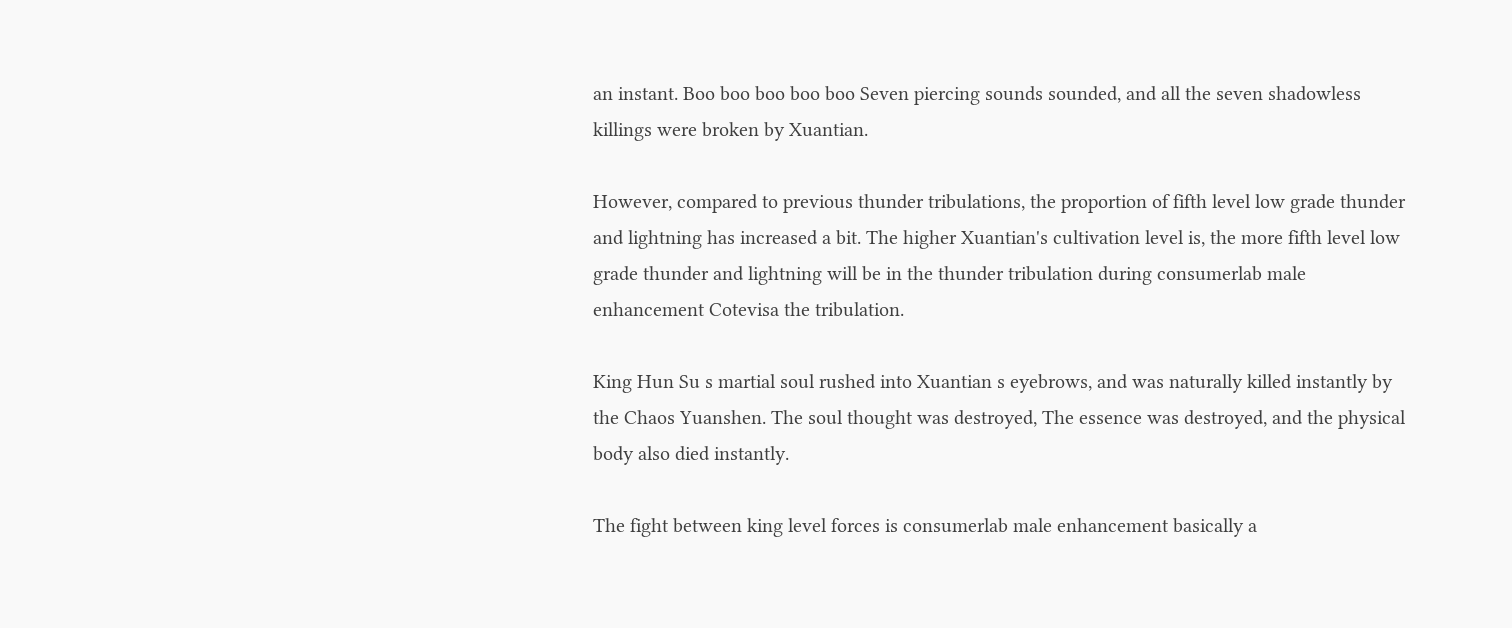an instant. Boo boo boo boo boo Seven piercing sounds sounded, and all the seven shadowless killings were broken by Xuantian.

However, compared to previous thunder tribulations, the proportion of fifth level low grade thunder and lightning has increased a bit. The higher Xuantian's cultivation level is, the more fifth level low grade thunder and lightning will be in the thunder tribulation during consumerlab male enhancement Cotevisa the tribulation.

King Hun Su s martial soul rushed into Xuantian s eyebrows, and was naturally killed instantly by the Chaos Yuanshen. The soul thought was destroyed, The essence was destroyed, and the physical body also died instantly.

The fight between king level forces is consumerlab male enhancement basically a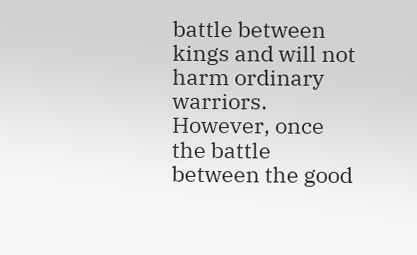battle between kings and will not harm ordinary warriors. However, once the battle between the good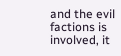and the evil factions is involved, it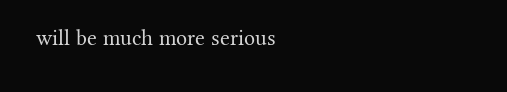will be much more serious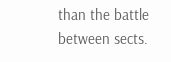than the battle between sects.